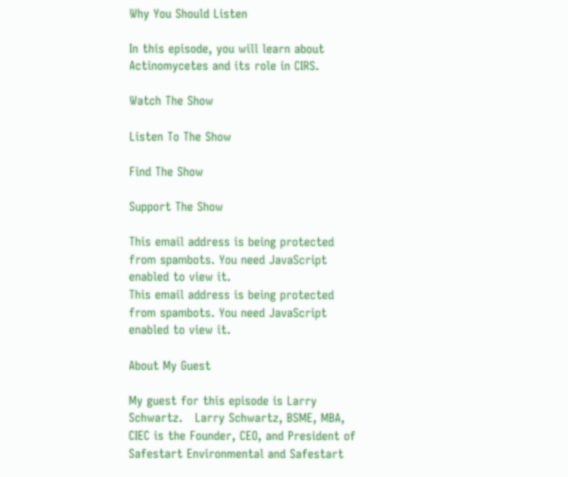Why You Should Listen

In this episode, you will learn about Actinomycetes and its role in CIRS.

Watch The Show

Listen To The Show

Find The Show

Support The Show

This email address is being protected from spambots. You need JavaScript enabled to view it.
This email address is being protected from spambots. You need JavaScript enabled to view it.

About My Guest

My guest for this episode is Larry Schwartz.   Larry Schwartz, BSME, MBA, CIEC is the Founder, CEO, and President of Safestart Environmental and Safestart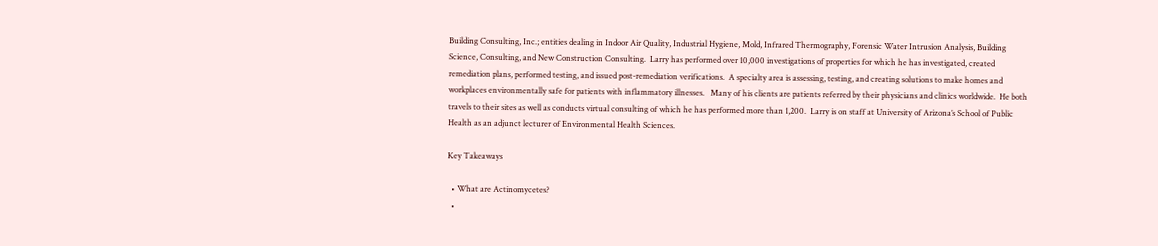Building Consulting, Inc.; entities dealing in Indoor Air Quality, Industrial Hygiene, Mold, Infrared Thermography, Forensic Water Intrusion Analysis, Building Science, Consulting, and New Construction Consulting.  Larry has performed over 10,000 investigations of properties for which he has investigated, created remediation plans, performed testing, and issued post-remediation verifications.  A specialty area is assessing, testing, and creating solutions to make homes and workplaces environmentally safe for patients with inflammatory illnesses.   Many of his clients are patients referred by their physicians and clinics worldwide.  He both travels to their sites as well as conducts virtual consulting of which he has performed more than 1,200.  Larry is on staff at University of Arizona’s School of Public Health as an adjunct lecturer of Environmental Health Sciences.

Key Takeaways

  • What are Actinomycetes?
  •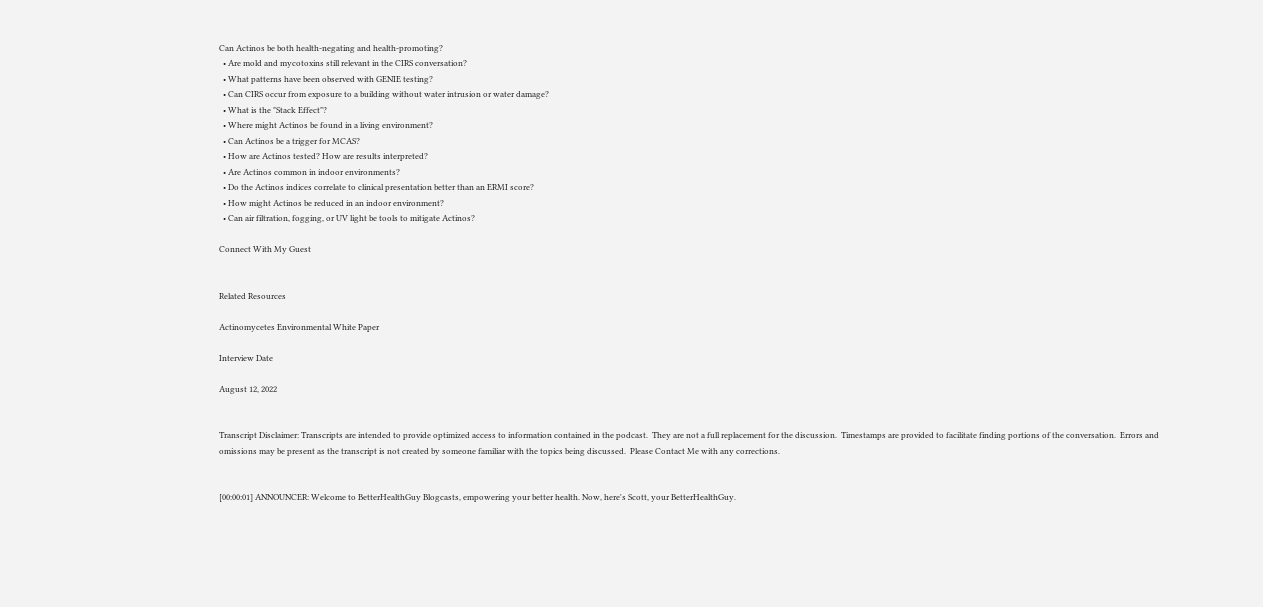Can Actinos be both health-negating and health-promoting?
  • Are mold and mycotoxins still relevant in the CIRS conversation?
  • What patterns have been observed with GENIE testing?
  • Can CIRS occur from exposure to a building without water intrusion or water damage?
  • What is the "Stack Effect"?
  • Where might Actinos be found in a living environment?
  • Can Actinos be a trigger for MCAS?
  • How are Actinos tested? How are results interpreted?
  • Are Actinos common in indoor environments?
  • Do the Actinos indices correlate to clinical presentation better than an ERMI score?
  • How might Actinos be reduced in an indoor environment?
  • Can air filtration, fogging, or UV light be tools to mitigate Actinos?

Connect With My Guest


Related Resources

Actinomycetes Environmental White Paper

Interview Date

August 12, 2022


Transcript Disclaimer: Transcripts are intended to provide optimized access to information contained in the podcast.  They are not a full replacement for the discussion.  Timestamps are provided to facilitate finding portions of the conversation.  Errors and omissions may be present as the transcript is not created by someone familiar with the topics being discussed.  Please Contact Me with any corrections.


[00:00:01] ANNOUNCER: Welcome to BetterHealthGuy Blogcasts, empowering your better health. Now, here's Scott, your BetterHealthGuy.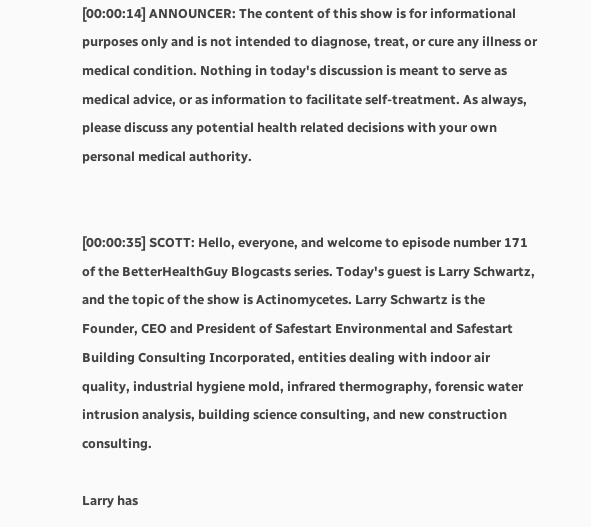[00:00:14] ANNOUNCER: The content of this show is for informational purposes only and is not intended to diagnose, treat, or cure any illness or medical condition. Nothing in today's discussion is meant to serve as medical advice, or as information to facilitate self-treatment. As always, please discuss any potential health related decisions with your own personal medical authority.


[00:00:35] SCOTT: Hello, everyone, and welcome to episode number 171 of the BetterHealthGuy Blogcasts series. Today's guest is Larry Schwartz, and the topic of the show is Actinomycetes. Larry Schwartz is the Founder, CEO and President of Safestart Environmental and Safestart Building Consulting Incorporated, entities dealing with indoor air quality, industrial hygiene mold, infrared thermography, forensic water intrusion analysis, building science consulting, and new construction consulting.

Larry has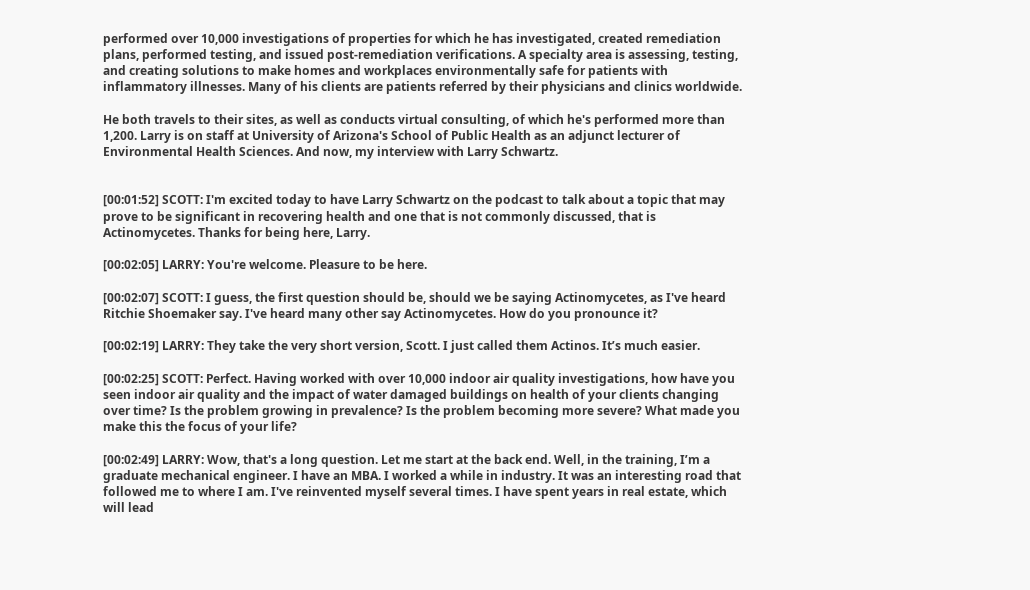performed over 10,000 investigations of properties for which he has investigated, created remediation plans, performed testing, and issued post-remediation verifications. A specialty area is assessing, testing, and creating solutions to make homes and workplaces environmentally safe for patients with inflammatory illnesses. Many of his clients are patients referred by their physicians and clinics worldwide.

He both travels to their sites, as well as conducts virtual consulting, of which he's performed more than 1,200. Larry is on staff at University of Arizona's School of Public Health as an adjunct lecturer of Environmental Health Sciences. And now, my interview with Larry Schwartz.


[00:01:52] SCOTT: I'm excited today to have Larry Schwartz on the podcast to talk about a topic that may prove to be significant in recovering health and one that is not commonly discussed, that is Actinomycetes. Thanks for being here, Larry.

[00:02:05] LARRY: You're welcome. Pleasure to be here.

[00:02:07] SCOTT: I guess, the first question should be, should we be saying Actinomycetes, as I've heard Ritchie Shoemaker say. I've heard many other say Actinomycetes. How do you pronounce it?

[00:02:19] LARRY: They take the very short version, Scott. I just called them Actinos. It’s much easier.

[00:02:25] SCOTT: Perfect. Having worked with over 10,000 indoor air quality investigations, how have you seen indoor air quality and the impact of water damaged buildings on health of your clients changing over time? Is the problem growing in prevalence? Is the problem becoming more severe? What made you make this the focus of your life?

[00:02:49] LARRY: Wow, that's a long question. Let me start at the back end. Well, in the training, I’m a graduate mechanical engineer. I have an MBA. I worked a while in industry. It was an interesting road that followed me to where I am. I've reinvented myself several times. I have spent years in real estate, which will lead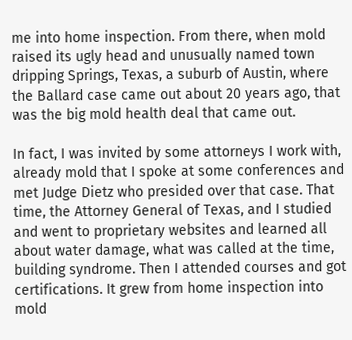me into home inspection. From there, when mold raised its ugly head and unusually named town dripping Springs, Texas, a suburb of Austin, where the Ballard case came out about 20 years ago, that was the big mold health deal that came out.

In fact, I was invited by some attorneys I work with, already mold that I spoke at some conferences and met Judge Dietz who presided over that case. That time, the Attorney General of Texas, and I studied and went to proprietary websites and learned all about water damage, what was called at the time, building syndrome. Then I attended courses and got certifications. It grew from home inspection into mold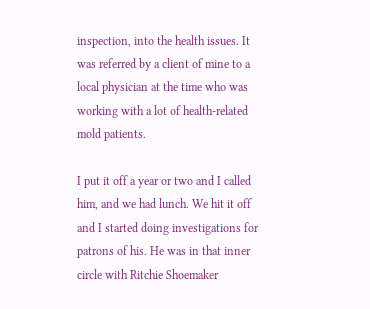inspection, into the health issues. It was referred by a client of mine to a local physician at the time who was working with a lot of health-related mold patients.

I put it off a year or two and I called him, and we had lunch. We hit it off and I started doing investigations for patrons of his. He was in that inner circle with Ritchie Shoemaker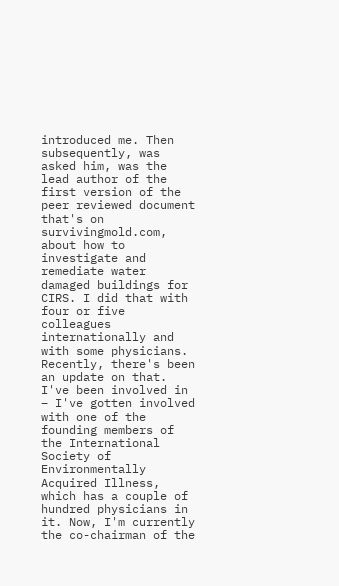introduced me. Then subsequently, was asked him, was the lead author of the first version of the peer reviewed document that's on survivingmold.com, about how to investigate and remediate water damaged buildings for CIRS. I did that with four or five colleagues internationally and with some physicians. Recently, there's been an update on that. I've been involved in – I've gotten involved with one of the founding members of the International Society of Environmentally Acquired Illness, which has a couple of hundred physicians in it. Now, I'm currently the co-chairman of the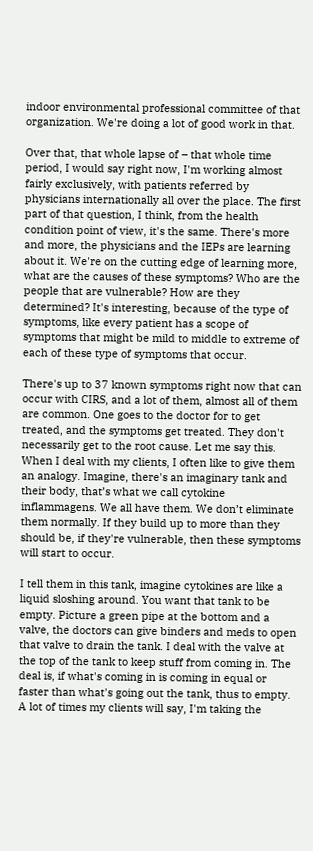indoor environmental professional committee of that organization. We're doing a lot of good work in that.

Over that, that whole lapse of – that whole time period, I would say right now, I'm working almost fairly exclusively, with patients referred by physicians internationally all over the place. The first part of that question, I think, from the health condition point of view, it's the same. There's more and more, the physicians and the IEPs are learning about it. We're on the cutting edge of learning more, what are the causes of these symptoms? Who are the people that are vulnerable? How are they determined? It's interesting, because of the type of symptoms, like every patient has a scope of symptoms that might be mild to middle to extreme of each of these type of symptoms that occur.

There's up to 37 known symptoms right now that can occur with CIRS, and a lot of them, almost all of them are common. One goes to the doctor for to get treated, and the symptoms get treated. They don't necessarily get to the root cause. Let me say this. When I deal with my clients, I often like to give them an analogy. Imagine, there's an imaginary tank and their body, that’s what we call cytokine inflammagens. We all have them. We don’t eliminate them normally. If they build up to more than they should be, if they're vulnerable, then these symptoms will start to occur.

I tell them in this tank, imagine cytokines are like a liquid sloshing around. You want that tank to be empty. Picture a green pipe at the bottom and a valve, the doctors can give binders and meds to open that valve to drain the tank. I deal with the valve at the top of the tank to keep stuff from coming in. The deal is, if what's coming in is coming in equal or faster than what's going out the tank, thus to empty. A lot of times my clients will say, I'm taking the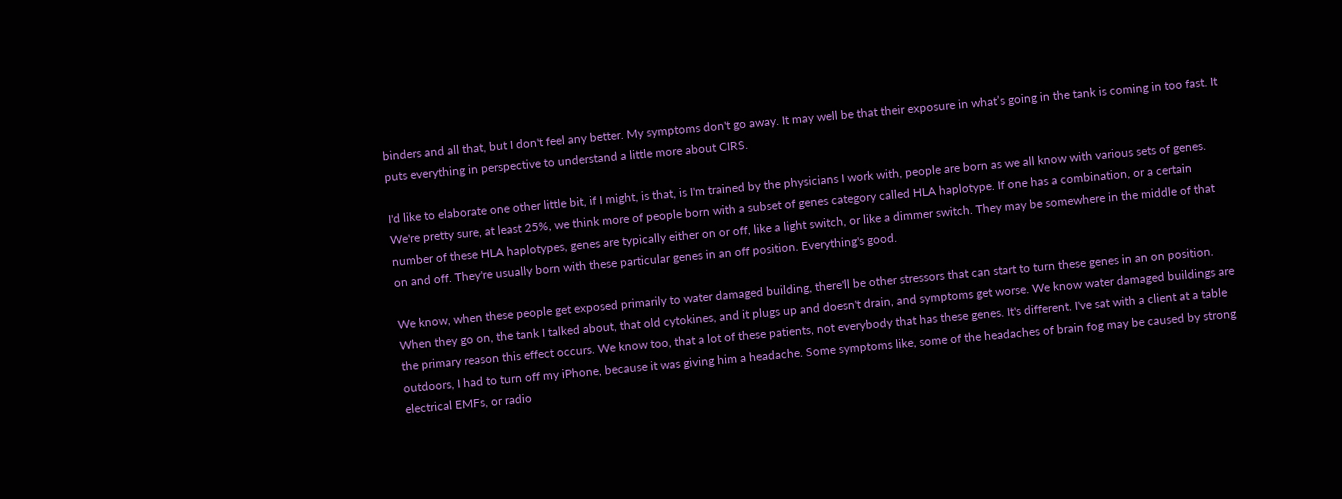binders and all that, but I don't feel any better. My symptoms don't go away. It may well be that their exposure in what’s going in the tank is coming in too fast. It puts everything in perspective to understand a little more about CIRS.

I'd like to elaborate one other little bit, if I might, is that, is I'm trained by the physicians I work with, people are born as we all know with various sets of genes. We're pretty sure, at least 25%, we think more of people born with a subset of genes category called HLA haplotype. If one has a combination, or a certain number of these HLA haplotypes, genes are typically either on or off, like a light switch, or like a dimmer switch. They may be somewhere in the middle of that on and off. They're usually born with these particular genes in an off position. Everything's good.

We know, when these people get exposed primarily to water damaged building, there'll be other stressors that can start to turn these genes in an on position. When they go on, the tank I talked about, that old cytokines, and it plugs up and doesn't drain, and symptoms get worse. We know water damaged buildings are the primary reason this effect occurs. We know too, that a lot of these patients, not everybody that has these genes. It's different. I've sat with a client at a table outdoors, I had to turn off my iPhone, because it was giving him a headache. Some symptoms like, some of the headaches of brain fog may be caused by strong electrical EMFs, or radio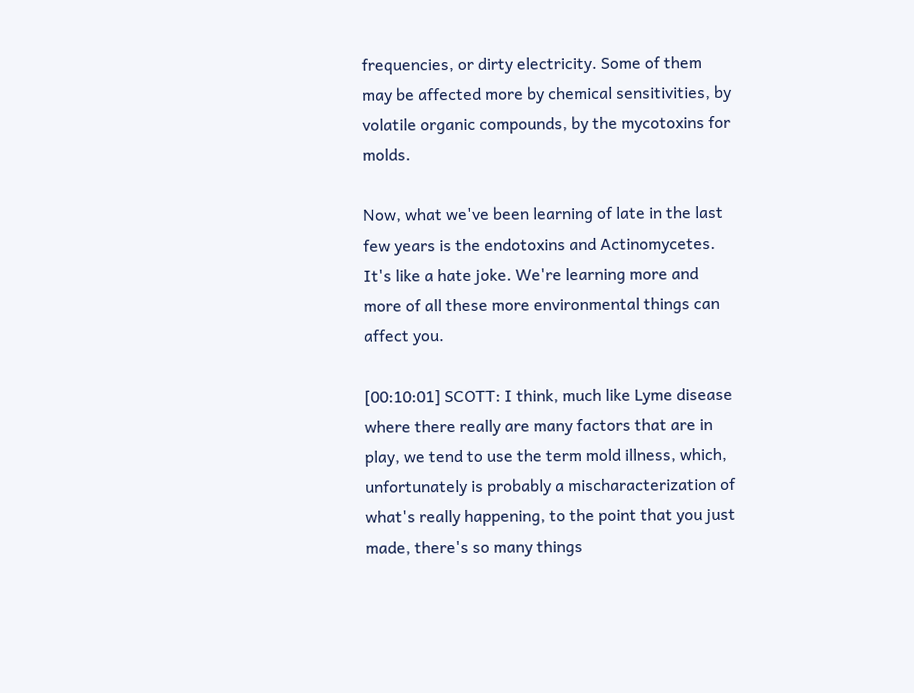frequencies, or dirty electricity. Some of them may be affected more by chemical sensitivities, by volatile organic compounds, by the mycotoxins for molds.

Now, what we've been learning of late in the last few years is the endotoxins and Actinomycetes. It's like a hate joke. We're learning more and more of all these more environmental things can affect you.

[00:10:01] SCOTT: I think, much like Lyme disease where there really are many factors that are in play, we tend to use the term mold illness, which, unfortunately is probably a mischaracterization of what's really happening, to the point that you just made, there's so many things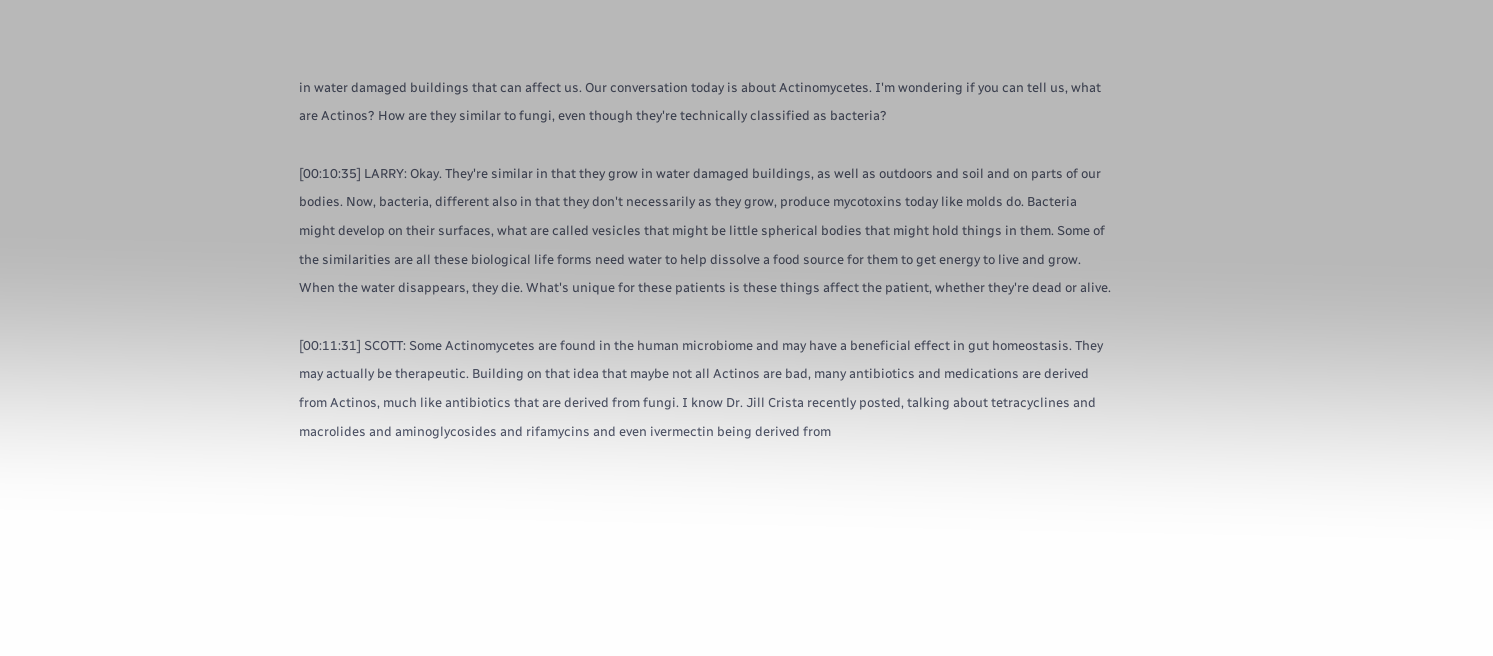in water damaged buildings that can affect us. Our conversation today is about Actinomycetes. I'm wondering if you can tell us, what are Actinos? How are they similar to fungi, even though they're technically classified as bacteria?

[00:10:35] LARRY: Okay. They're similar in that they grow in water damaged buildings, as well as outdoors and soil and on parts of our bodies. Now, bacteria, different also in that they don't necessarily as they grow, produce mycotoxins today like molds do. Bacteria might develop on their surfaces, what are called vesicles that might be little spherical bodies that might hold things in them. Some of the similarities are all these biological life forms need water to help dissolve a food source for them to get energy to live and grow. When the water disappears, they die. What's unique for these patients is these things affect the patient, whether they're dead or alive.

[00:11:31] SCOTT: Some Actinomycetes are found in the human microbiome and may have a beneficial effect in gut homeostasis. They may actually be therapeutic. Building on that idea that maybe not all Actinos are bad, many antibiotics and medications are derived from Actinos, much like antibiotics that are derived from fungi. I know Dr. Jill Crista recently posted, talking about tetracyclines and macrolides and aminoglycosides and rifamycins and even ivermectin being derived from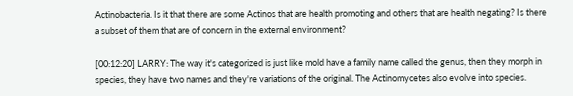Actinobacteria. Is it that there are some Actinos that are health promoting and others that are health negating? Is there a subset of them that are of concern in the external environment?

[00:12:20] LARRY: The way it's categorized is just like mold have a family name called the genus, then they morph in species, they have two names and they're variations of the original. The Actinomycetes also evolve into species.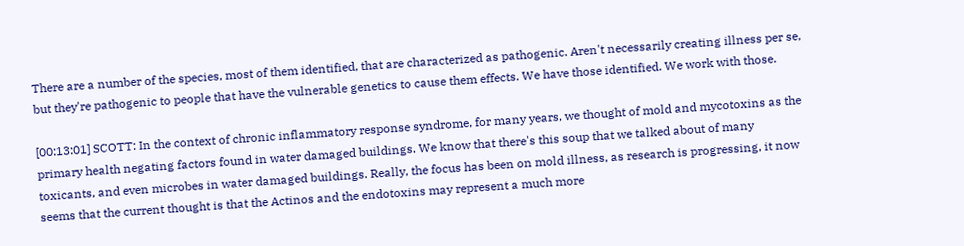There are a number of the species, most of them identified, that are characterized as pathogenic. Aren't necessarily creating illness per se, but they're pathogenic to people that have the vulnerable genetics to cause them effects. We have those identified. We work with those.

[00:13:01] SCOTT: In the context of chronic inflammatory response syndrome, for many years, we thought of mold and mycotoxins as the primary health negating factors found in water damaged buildings. We know that there's this soup that we talked about of many toxicants, and even microbes in water damaged buildings. Really, the focus has been on mold illness, as research is progressing, it now seems that the current thought is that the Actinos and the endotoxins may represent a much more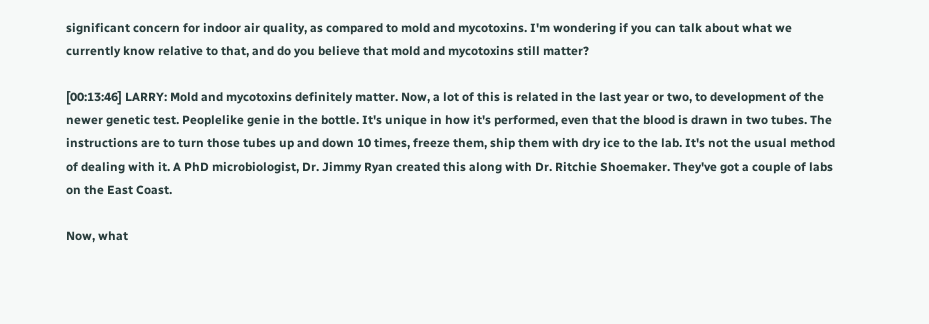significant concern for indoor air quality, as compared to mold and mycotoxins. I'm wondering if you can talk about what we currently know relative to that, and do you believe that mold and mycotoxins still matter?

[00:13:46] LARRY: Mold and mycotoxins definitely matter. Now, a lot of this is related in the last year or two, to development of the newer genetic test. Peoplelike genie in the bottle. It's unique in how it's performed, even that the blood is drawn in two tubes. The instructions are to turn those tubes up and down 10 times, freeze them, ship them with dry ice to the lab. It's not the usual method of dealing with it. A PhD microbiologist, Dr. Jimmy Ryan created this along with Dr. Ritchie Shoemaker. They've got a couple of labs on the East Coast.

Now, what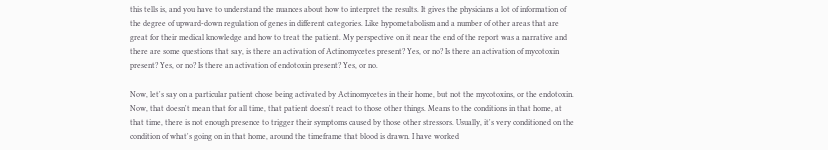this tells is, and you have to understand the nuances about how to interpret the results. It gives the physicians a lot of information of the degree of upward-down regulation of genes in different categories. Like hypometabolism and a number of other areas that are great for their medical knowledge and how to treat the patient. My perspective on it near the end of the report was a narrative and there are some questions that say, is there an activation of Actinomycetes present? Yes, or no? Is there an activation of mycotoxin present? Yes, or no? Is there an activation of endotoxin present? Yes, or no.

Now, let's say on a particular patient chose being activated by Actinomycetes in their home, but not the mycotoxins, or the endotoxin. Now, that doesn't mean that for all time, that patient doesn't react to those other things. Means to the conditions in that home, at that time, there is not enough presence to trigger their symptoms caused by those other stressors. Usually, it's very conditioned on the condition of what's going on in that home, around the timeframe that blood is drawn. I have worked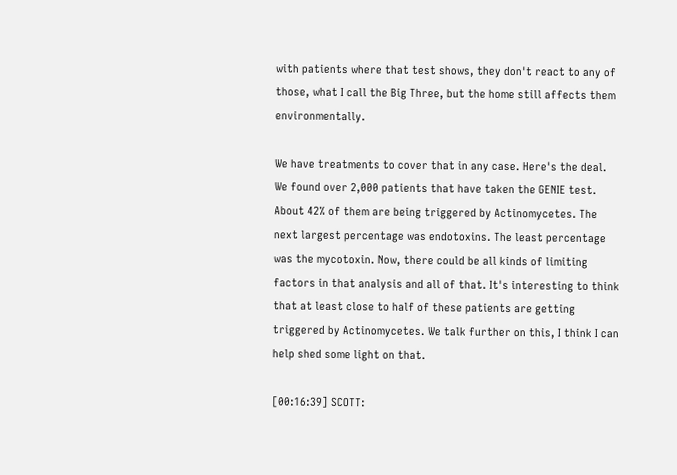with patients where that test shows, they don't react to any of those, what I call the Big Three, but the home still affects them environmentally.

We have treatments to cover that in any case. Here's the deal. We found over 2,000 patients that have taken the GENIE test. About 42% of them are being triggered by Actinomycetes. The next largest percentage was endotoxins. The least percentage was the mycotoxin. Now, there could be all kinds of limiting factors in that analysis and all of that. It's interesting to think that at least close to half of these patients are getting triggered by Actinomycetes. We talk further on this, I think I can help shed some light on that.

[00:16:39] SCOTT: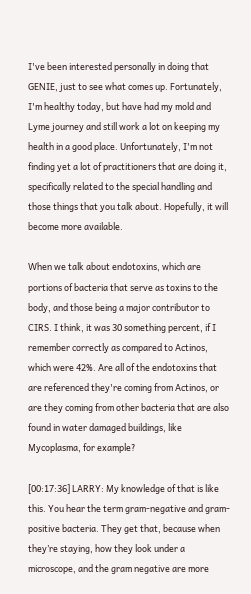I've been interested personally in doing that GENIE, just to see what comes up. Fortunately, I'm healthy today, but have had my mold and Lyme journey and still work a lot on keeping my health in a good place. Unfortunately, I'm not finding yet a lot of practitioners that are doing it, specifically related to the special handling and those things that you talk about. Hopefully, it will become more available.

When we talk about endotoxins, which are portions of bacteria that serve as toxins to the body, and those being a major contributor to CIRS. I think, it was 30 something percent, if I remember correctly as compared to Actinos, which were 42%. Are all of the endotoxins that are referenced they're coming from Actinos, or are they coming from other bacteria that are also found in water damaged buildings, like Mycoplasma, for example?

[00:17:36] LARRY: My knowledge of that is like this. You hear the term gram-negative and gram-positive bacteria. They get that, because when they’re staying, how they look under a microscope, and the gram negative are more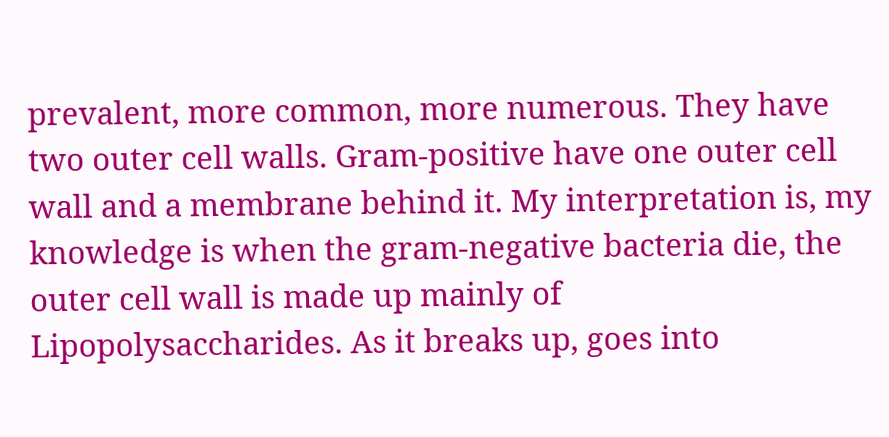prevalent, more common, more numerous. They have two outer cell walls. Gram-positive have one outer cell wall and a membrane behind it. My interpretation is, my knowledge is when the gram-negative bacteria die, the outer cell wall is made up mainly of Lipopolysaccharides. As it breaks up, goes into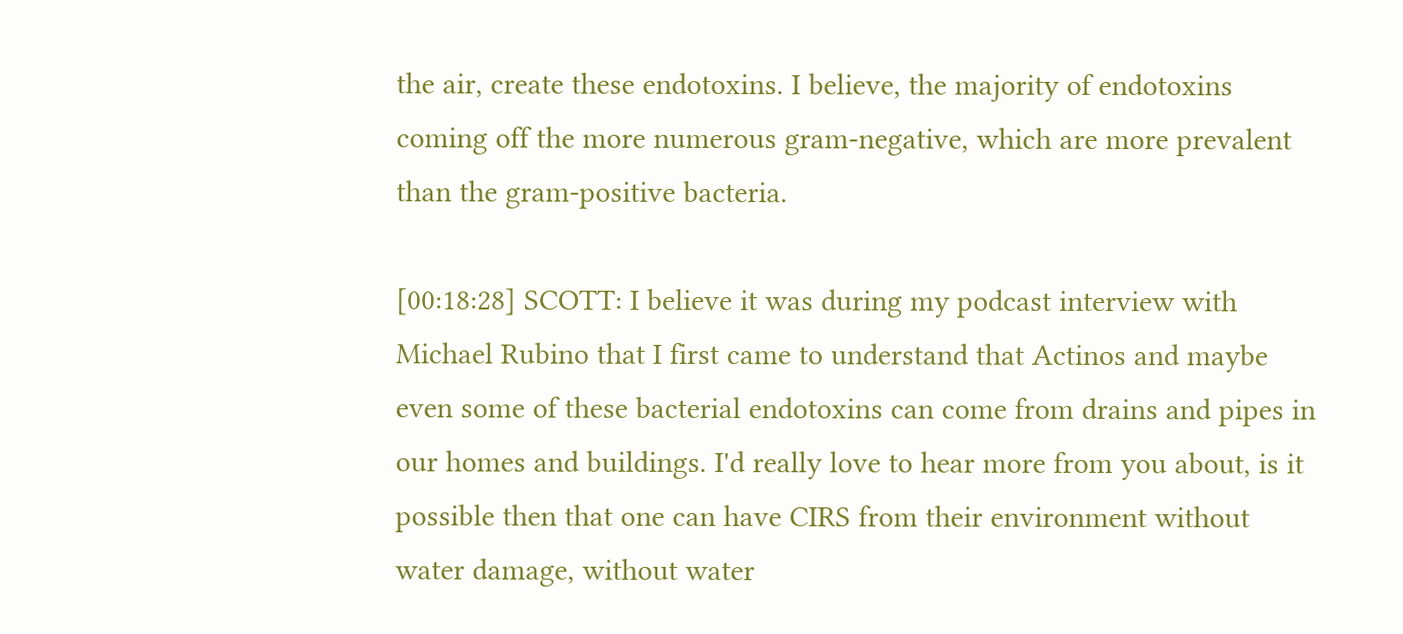the air, create these endotoxins. I believe, the majority of endotoxins coming off the more numerous gram-negative, which are more prevalent than the gram-positive bacteria.

[00:18:28] SCOTT: I believe it was during my podcast interview with Michael Rubino that I first came to understand that Actinos and maybe even some of these bacterial endotoxins can come from drains and pipes in our homes and buildings. I'd really love to hear more from you about, is it possible then that one can have CIRS from their environment without water damage, without water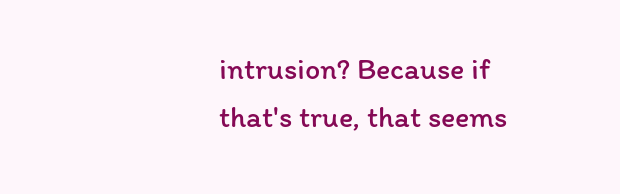intrusion? Because if that's true, that seems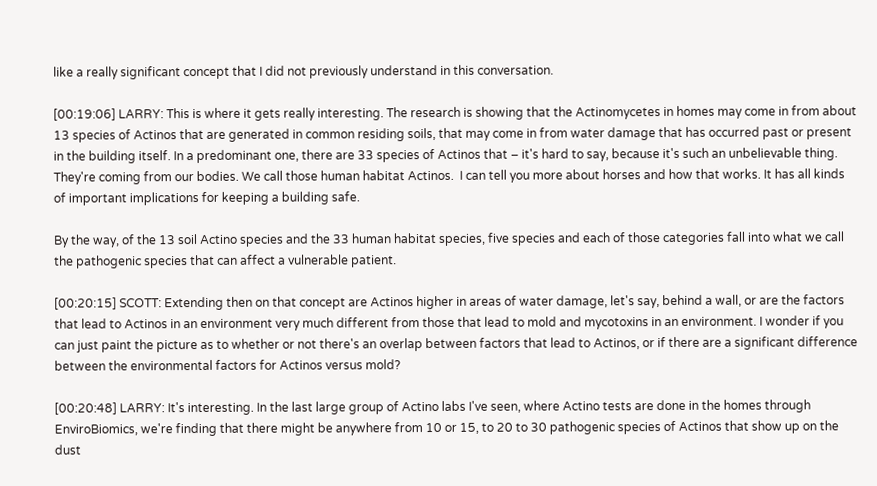like a really significant concept that I did not previously understand in this conversation.

[00:19:06] LARRY: This is where it gets really interesting. The research is showing that the Actinomycetes in homes may come in from about 13 species of Actinos that are generated in common residing soils, that may come in from water damage that has occurred past or present in the building itself. In a predominant one, there are 33 species of Actinos that – it's hard to say, because it's such an unbelievable thing. They're coming from our bodies. We call those human habitat Actinos.  I can tell you more about horses and how that works. It has all kinds of important implications for keeping a building safe.

By the way, of the 13 soil Actino species and the 33 human habitat species, five species and each of those categories fall into what we call the pathogenic species that can affect a vulnerable patient.

[00:20:15] SCOTT: Extending then on that concept are Actinos higher in areas of water damage, let's say, behind a wall, or are the factors that lead to Actinos in an environment very much different from those that lead to mold and mycotoxins in an environment. I wonder if you can just paint the picture as to whether or not there's an overlap between factors that lead to Actinos, or if there are a significant difference between the environmental factors for Actinos versus mold?

[00:20:48] LARRY: It's interesting. In the last large group of Actino labs I've seen, where Actino tests are done in the homes through EnviroBiomics, we're finding that there might be anywhere from 10 or 15, to 20 to 30 pathogenic species of Actinos that show up on the dust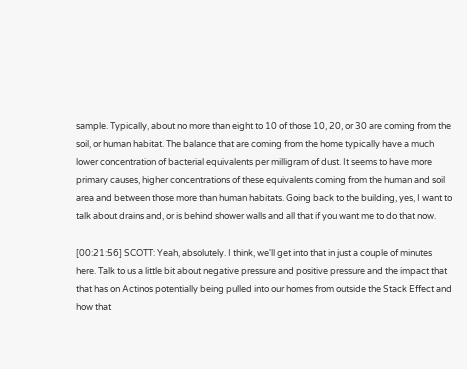sample. Typically, about no more than eight to 10 of those 10, 20, or 30 are coming from the soil, or human habitat. The balance that are coming from the home typically have a much lower concentration of bacterial equivalents per milligram of dust. It seems to have more primary causes, higher concentrations of these equivalents coming from the human and soil area and between those more than human habitats. Going back to the building, yes, I want to talk about drains and, or is behind shower walls and all that if you want me to do that now.

[00:21:56] SCOTT: Yeah, absolutely. I think, we'll get into that in just a couple of minutes here. Talk to us a little bit about negative pressure and positive pressure and the impact that that has on Actinos potentially being pulled into our homes from outside the Stack Effect and how that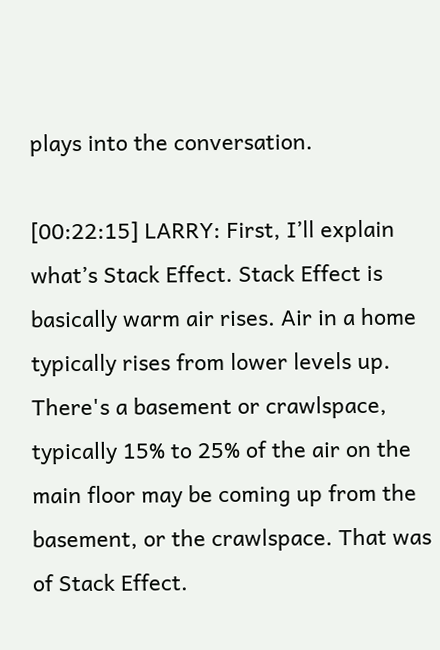plays into the conversation.

[00:22:15] LARRY: First, I’ll explain what’s Stack Effect. Stack Effect is basically warm air rises. Air in a home typically rises from lower levels up. There's a basement or crawlspace, typically 15% to 25% of the air on the main floor may be coming up from the basement, or the crawlspace. That was of Stack Effect.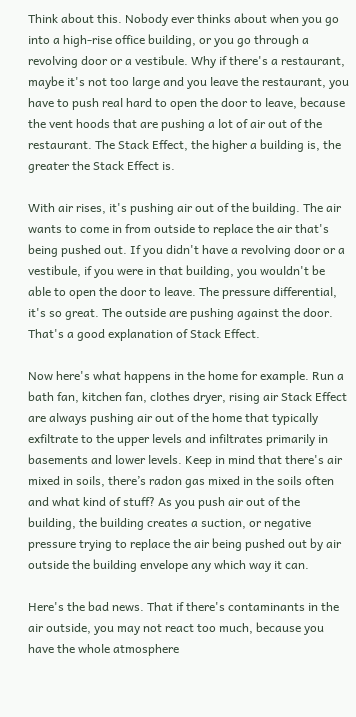Think about this. Nobody ever thinks about when you go into a high-rise office building, or you go through a revolving door or a vestibule. Why if there's a restaurant, maybe it's not too large and you leave the restaurant, you have to push real hard to open the door to leave, because the vent hoods that are pushing a lot of air out of the restaurant. The Stack Effect, the higher a building is, the greater the Stack Effect is.

With air rises, it's pushing air out of the building. The air wants to come in from outside to replace the air that's being pushed out. If you didn't have a revolving door or a vestibule, if you were in that building, you wouldn't be able to open the door to leave. The pressure differential, it's so great. The outside are pushing against the door. That's a good explanation of Stack Effect.

Now here's what happens in the home for example. Run a bath fan, kitchen fan, clothes dryer, rising air Stack Effect are always pushing air out of the home that typically exfiltrate to the upper levels and infiltrates primarily in basements and lower levels. Keep in mind that there's air mixed in soils, there’s radon gas mixed in the soils often and what kind of stuff? As you push air out of the building, the building creates a suction, or negative pressure trying to replace the air being pushed out by air outside the building envelope any which way it can.

Here's the bad news. That if there's contaminants in the air outside, you may not react too much, because you have the whole atmosphere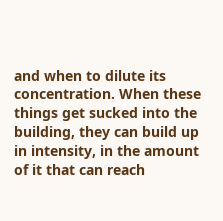and when to dilute its concentration. When these things get sucked into the building, they can build up in intensity, in the amount of it that can reach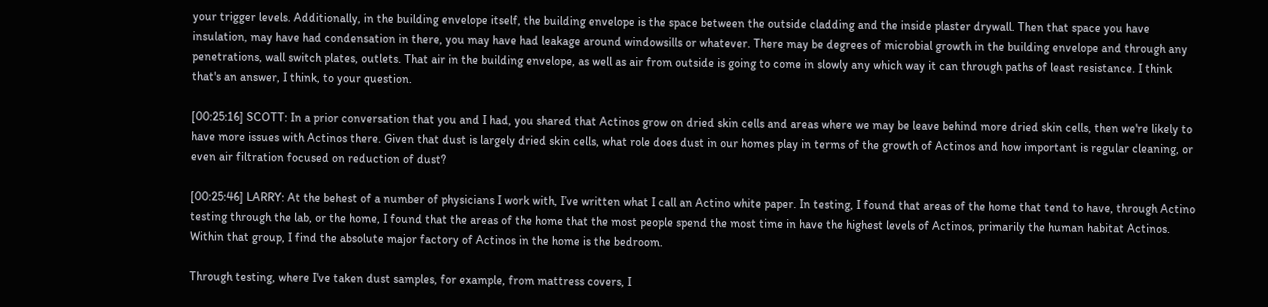your trigger levels. Additionally, in the building envelope itself, the building envelope is the space between the outside cladding and the inside plaster drywall. Then that space you have insulation, may have had condensation in there, you may have had leakage around windowsills or whatever. There may be degrees of microbial growth in the building envelope and through any penetrations, wall switch plates, outlets. That air in the building envelope, as well as air from outside is going to come in slowly any which way it can through paths of least resistance. I think that's an answer, I think, to your question.

[00:25:16] SCOTT: In a prior conversation that you and I had, you shared that Actinos grow on dried skin cells and areas where we may be leave behind more dried skin cells, then we're likely to have more issues with Actinos there. Given that dust is largely dried skin cells, what role does dust in our homes play in terms of the growth of Actinos and how important is regular cleaning, or even air filtration focused on reduction of dust?

[00:25:46] LARRY: At the behest of a number of physicians I work with, I’ve written what I call an Actino white paper. In testing, I found that areas of the home that tend to have, through Actino testing through the lab, or the home, I found that the areas of the home that the most people spend the most time in have the highest levels of Actinos, primarily the human habitat Actinos. Within that group, I find the absolute major factory of Actinos in the home is the bedroom.

Through testing, where I've taken dust samples, for example, from mattress covers, I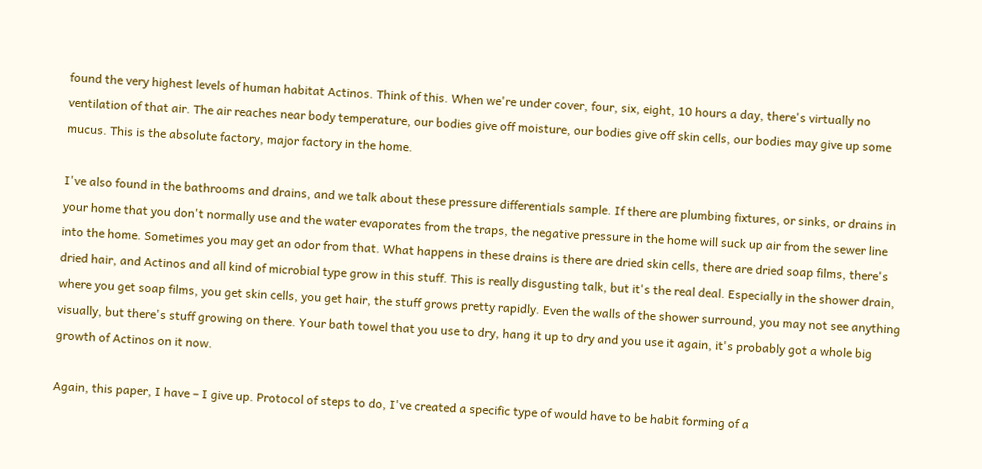found the very highest levels of human habitat Actinos. Think of this. When we're under cover, four, six, eight, 10 hours a day, there's virtually no ventilation of that air. The air reaches near body temperature, our bodies give off moisture, our bodies give off skin cells, our bodies may give up some mucus. This is the absolute factory, major factory in the home.

I've also found in the bathrooms and drains, and we talk about these pressure differentials sample. If there are plumbing fixtures, or sinks, or drains in your home that you don't normally use and the water evaporates from the traps, the negative pressure in the home will suck up air from the sewer line into the home. Sometimes you may get an odor from that. What happens in these drains is there are dried skin cells, there are dried soap films, there's dried hair, and Actinos and all kind of microbial type grow in this stuff. This is really disgusting talk, but it's the real deal. Especially in the shower drain, where you get soap films, you get skin cells, you get hair, the stuff grows pretty rapidly. Even the walls of the shower surround, you may not see anything visually, but there's stuff growing on there. Your bath towel that you use to dry, hang it up to dry and you use it again, it's probably got a whole big growth of Actinos on it now.

Again, this paper, I have – I give up. Protocol of steps to do, I've created a specific type of would have to be habit forming of a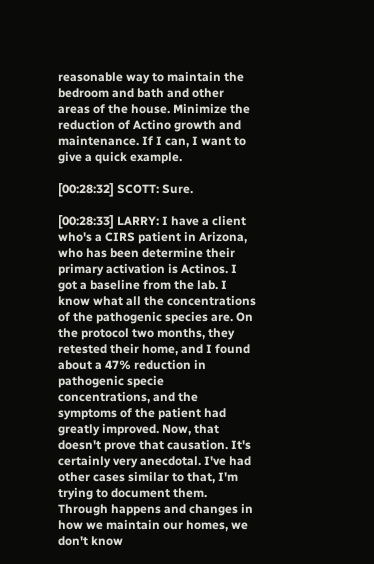reasonable way to maintain the bedroom and bath and other areas of the house. Minimize the reduction of Actino growth and maintenance. If I can, I want to give a quick example.

[00:28:32] SCOTT: Sure.

[00:28:33] LARRY: I have a client who's a CIRS patient in Arizona, who has been determine their primary activation is Actinos. I got a baseline from the lab. I know what all the concentrations of the pathogenic species are. On the protocol two months, they retested their home, and I found about a 47% reduction in pathogenic specie concentrations, and the symptoms of the patient had greatly improved. Now, that doesn't prove that causation. It's certainly very anecdotal. I've had other cases similar to that, I'm trying to document them. Through happens and changes in how we maintain our homes, we don't know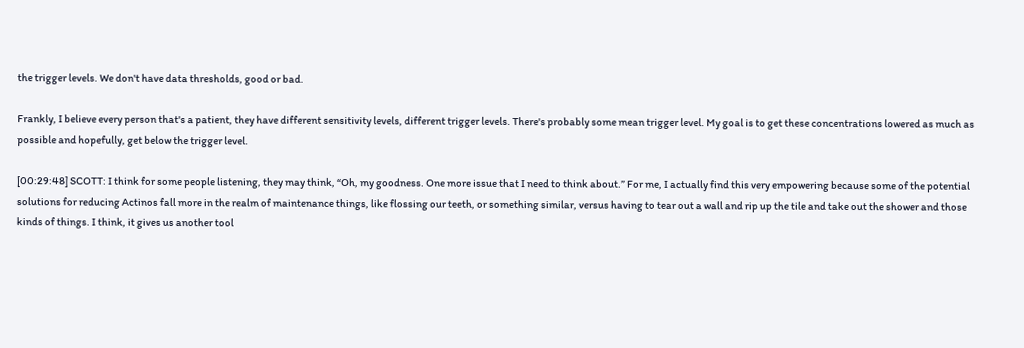the trigger levels. We don't have data thresholds, good or bad.

Frankly, I believe every person that's a patient, they have different sensitivity levels, different trigger levels. There's probably some mean trigger level. My goal is to get these concentrations lowered as much as possible and hopefully, get below the trigger level.

[00:29:48] SCOTT: I think for some people listening, they may think, “Oh, my goodness. One more issue that I need to think about.” For me, I actually find this very empowering because some of the potential solutions for reducing Actinos fall more in the realm of maintenance things, like flossing our teeth, or something similar, versus having to tear out a wall and rip up the tile and take out the shower and those kinds of things. I think, it gives us another tool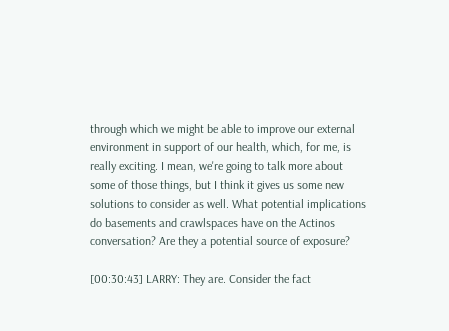through which we might be able to improve our external environment in support of our health, which, for me, is really exciting. I mean, we're going to talk more about some of those things, but I think it gives us some new solutions to consider as well. What potential implications do basements and crawlspaces have on the Actinos conversation? Are they a potential source of exposure?

[00:30:43] LARRY: They are. Consider the fact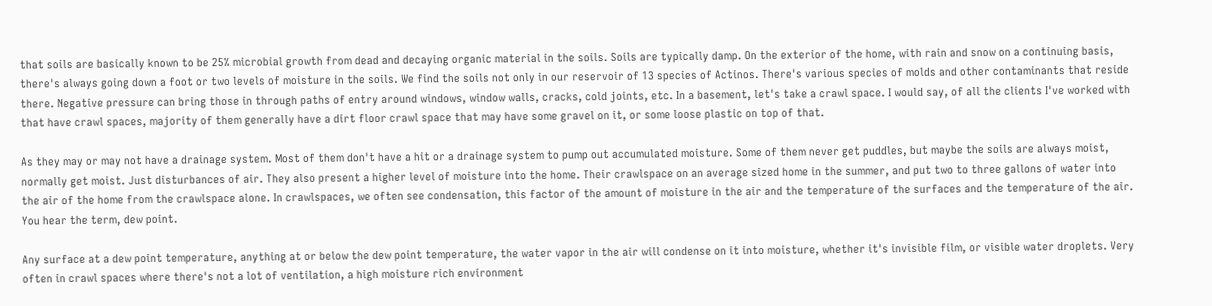that soils are basically known to be 25% microbial growth from dead and decaying organic material in the soils. Soils are typically damp. On the exterior of the home, with rain and snow on a continuing basis, there's always going down a foot or two levels of moisture in the soils. We find the soils not only in our reservoir of 13 species of Actinos. There's various species of molds and other contaminants that reside there. Negative pressure can bring those in through paths of entry around windows, window walls, cracks, cold joints, etc. In a basement, let's take a crawl space. I would say, of all the clients I've worked with that have crawl spaces, majority of them generally have a dirt floor crawl space that may have some gravel on it, or some loose plastic on top of that.

As they may or may not have a drainage system. Most of them don't have a hit or a drainage system to pump out accumulated moisture. Some of them never get puddles, but maybe the soils are always moist, normally get moist. Just disturbances of air. They also present a higher level of moisture into the home. Their crawlspace on an average sized home in the summer, and put two to three gallons of water into the air of the home from the crawlspace alone. In crawlspaces, we often see condensation, this factor of the amount of moisture in the air and the temperature of the surfaces and the temperature of the air. You hear the term, dew point.

Any surface at a dew point temperature, anything at or below the dew point temperature, the water vapor in the air will condense on it into moisture, whether it's invisible film, or visible water droplets. Very often in crawl spaces where there's not a lot of ventilation, a high moisture rich environment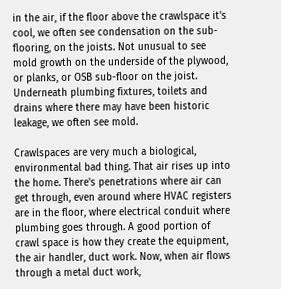in the air, if the floor above the crawlspace it's cool, we often see condensation on the sub-flooring, on the joists. Not unusual to see mold growth on the underside of the plywood, or planks, or OSB sub-floor on the joist. Underneath plumbing fixtures, toilets and drains where there may have been historic leakage, we often see mold.

Crawlspaces are very much a biological, environmental bad thing. That air rises up into the home. There's penetrations where air can get through, even around where HVAC registers are in the floor, where electrical conduit where plumbing goes through. A good portion of crawl space is how they create the equipment, the air handler, duct work. Now, when air flows through a metal duct work,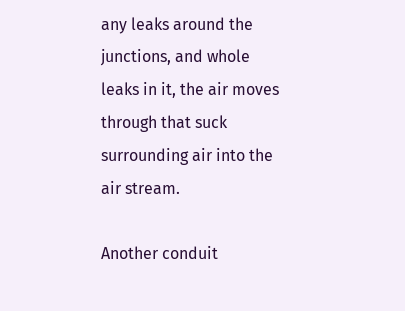any leaks around the junctions, and whole leaks in it, the air moves through that suck surrounding air into the air stream.

Another conduit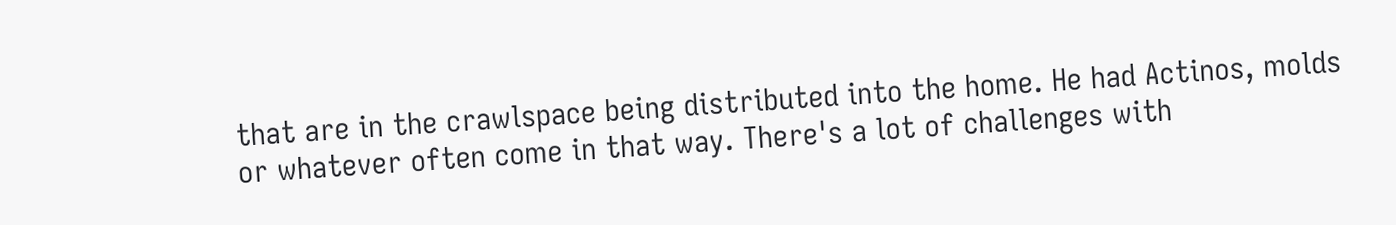that are in the crawlspace being distributed into the home. He had Actinos, molds or whatever often come in that way. There's a lot of challenges with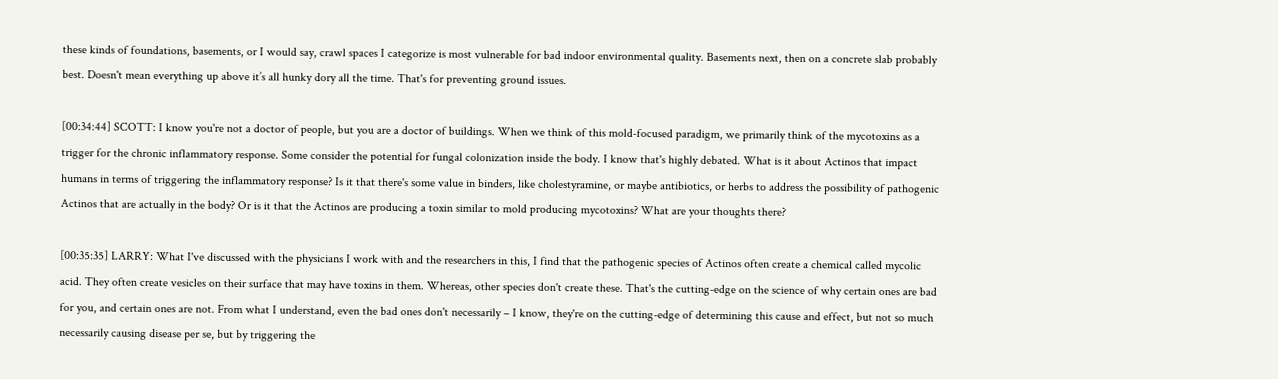these kinds of foundations, basements, or I would say, crawl spaces I categorize is most vulnerable for bad indoor environmental quality. Basements next, then on a concrete slab probably best. Doesn't mean everything up above it’s all hunky dory all the time. That's for preventing ground issues.

[00:34:44] SCOTT: I know you're not a doctor of people, but you are a doctor of buildings. When we think of this mold-focused paradigm, we primarily think of the mycotoxins as a trigger for the chronic inflammatory response. Some consider the potential for fungal colonization inside the body. I know that's highly debated. What is it about Actinos that impact humans in terms of triggering the inflammatory response? Is it that there's some value in binders, like cholestyramine, or maybe antibiotics, or herbs to address the possibility of pathogenic Actinos that are actually in the body? Or is it that the Actinos are producing a toxin similar to mold producing mycotoxins? What are your thoughts there?

[00:35:35] LARRY: What I've discussed with the physicians I work with and the researchers in this, I find that the pathogenic species of Actinos often create a chemical called mycolic acid. They often create vesicles on their surface that may have toxins in them. Whereas, other species don't create these. That's the cutting-edge on the science of why certain ones are bad for you, and certain ones are not. From what I understand, even the bad ones don't necessarily – I know, they're on the cutting-edge of determining this cause and effect, but not so much necessarily causing disease per se, but by triggering the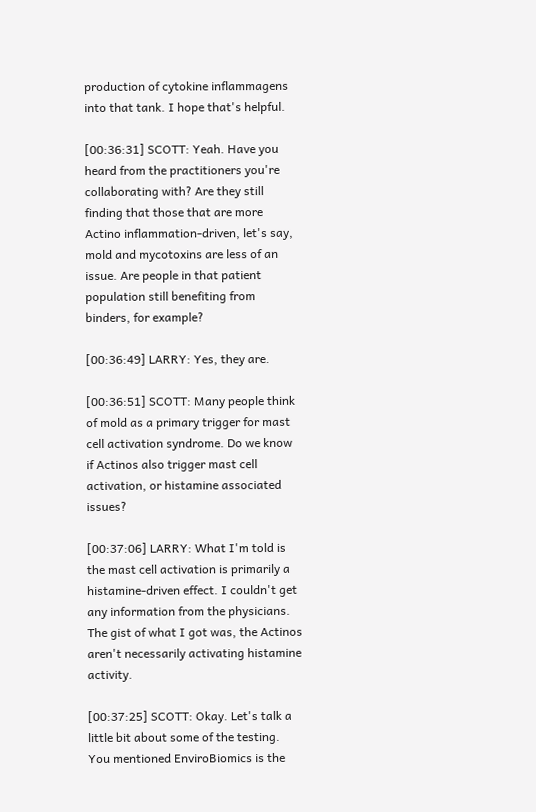production of cytokine inflammagens into that tank. I hope that's helpful.

[00:36:31] SCOTT: Yeah. Have you heard from the practitioners you're collaborating with? Are they still finding that those that are more Actino inflammation-driven, let's say, mold and mycotoxins are less of an issue. Are people in that patient population still benefiting from binders, for example?

[00:36:49] LARRY: Yes, they are.

[00:36:51] SCOTT: Many people think of mold as a primary trigger for mast cell activation syndrome. Do we know if Actinos also trigger mast cell activation, or histamine associated issues?

[00:37:06] LARRY: What I'm told is the mast cell activation is primarily a histamine-driven effect. I couldn't get any information from the physicians. The gist of what I got was, the Actinos aren't necessarily activating histamine activity.

[00:37:25] SCOTT: Okay. Let's talk a little bit about some of the testing. You mentioned EnviroBiomics is the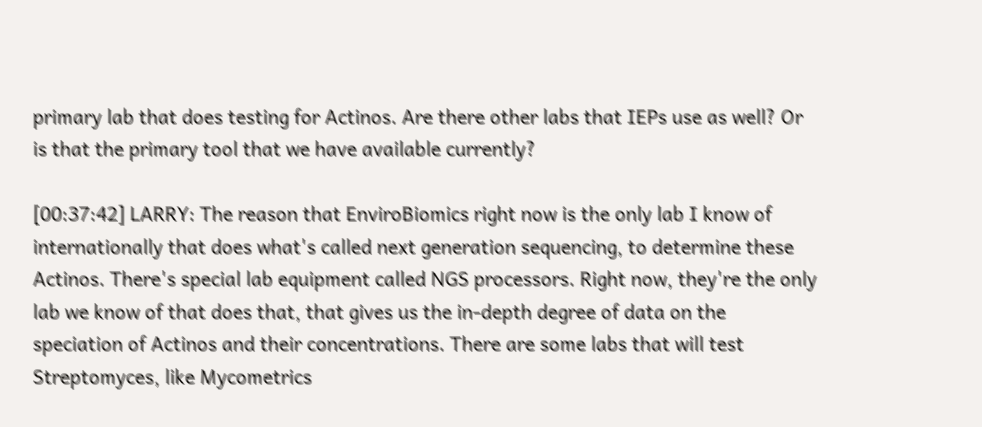primary lab that does testing for Actinos. Are there other labs that IEPs use as well? Or is that the primary tool that we have available currently?

[00:37:42] LARRY: The reason that EnviroBiomics right now is the only lab I know of internationally that does what's called next generation sequencing, to determine these Actinos. There's special lab equipment called NGS processors. Right now, they're the only lab we know of that does that, that gives us the in-depth degree of data on the speciation of Actinos and their concentrations. There are some labs that will test Streptomyces, like Mycometrics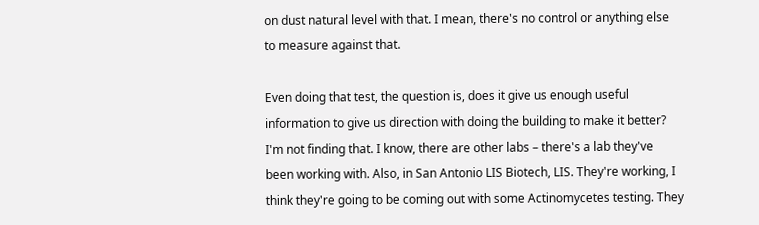on dust natural level with that. I mean, there's no control or anything else to measure against that.

Even doing that test, the question is, does it give us enough useful information to give us direction with doing the building to make it better? I'm not finding that. I know, there are other labs – there's a lab they've been working with. Also, in San Antonio LIS Biotech, LIS. They're working, I think they're going to be coming out with some Actinomycetes testing. They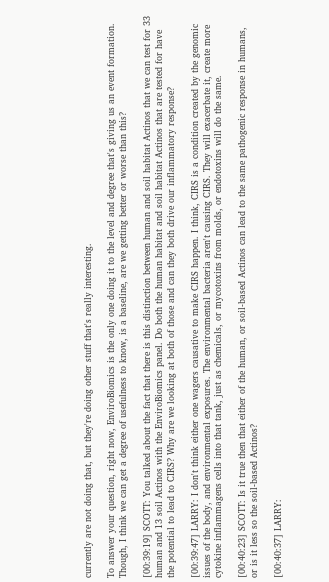currently are not doing that, but they're doing other stuff that's really interesting.

To answer your question, right now, EnviroBiomics is the only one doing it to the level and degree that's giving us an event formation. Though, I think we can get a degree of usefulness to know, is a baseline, are we getting better or worse than this?

[00:39:19] SCOTT: You talked about the fact that there is this distinction between human and soil habitat Actinos that we can test for 33 human and 13 soil Actinos with the EnviroBiomics panel. Do both the human habitat and soil habitat Actinos that are tested for have the potential to lead to CIRS? Why are we looking at both of those and can they both drive our inflammatory response?

[00:39:47] LARRY: I don't think either one wagers causative to make CIRS happen. I think, CIRS is a condition created by the genomic issues of the body, and environmental exposures. The environmental bacteria aren't causing CIRS. They will exacerbate it, create more cytokine inflammagens cells into that tank, just as chemicals, or mycotoxins from molds, or endotoxins will do the same.

[00:40:23] SCOTT: Is it true then that either of the human, or soil-based Actinos can lead to the same pathogenic response in humans, or is it less so the soil-based Actinos?

[00:40:37] LARRY: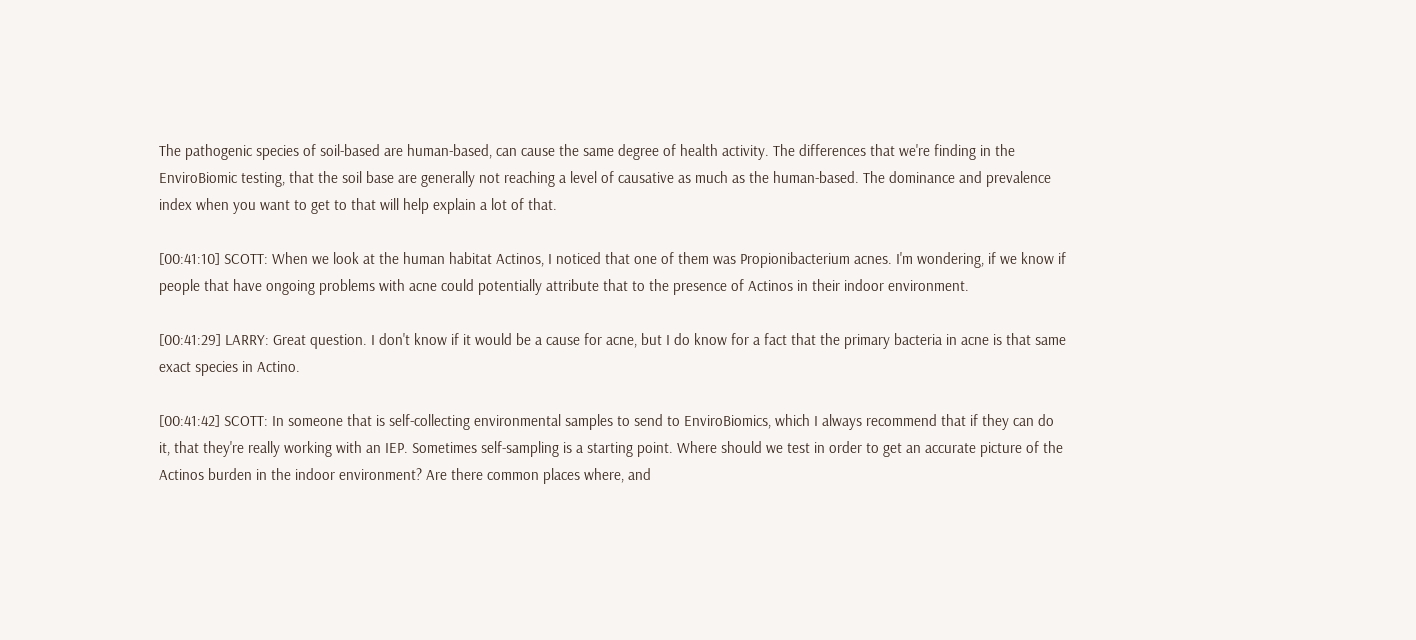The pathogenic species of soil-based are human-based, can cause the same degree of health activity. The differences that we're finding in the EnviroBiomic testing, that the soil base are generally not reaching a level of causative as much as the human-based. The dominance and prevalence index when you want to get to that will help explain a lot of that.

[00:41:10] SCOTT: When we look at the human habitat Actinos, I noticed that one of them was Propionibacterium acnes. I'm wondering, if we know if people that have ongoing problems with acne could potentially attribute that to the presence of Actinos in their indoor environment.

[00:41:29] LARRY: Great question. I don't know if it would be a cause for acne, but I do know for a fact that the primary bacteria in acne is that same exact species in Actino.

[00:41:42] SCOTT: In someone that is self-collecting environmental samples to send to EnviroBiomics, which I always recommend that if they can do it, that they're really working with an IEP. Sometimes self-sampling is a starting point. Where should we test in order to get an accurate picture of the Actinos burden in the indoor environment? Are there common places where, and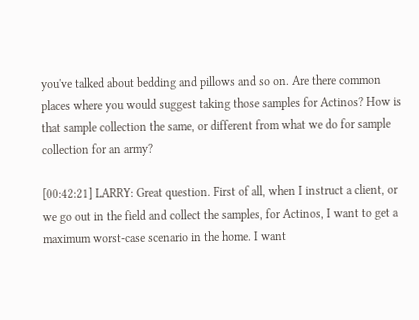you've talked about bedding and pillows and so on. Are there common places where you would suggest taking those samples for Actinos? How is that sample collection the same, or different from what we do for sample collection for an army?

[00:42:21] LARRY: Great question. First of all, when I instruct a client, or we go out in the field and collect the samples, for Actinos, I want to get a maximum worst-case scenario in the home. I want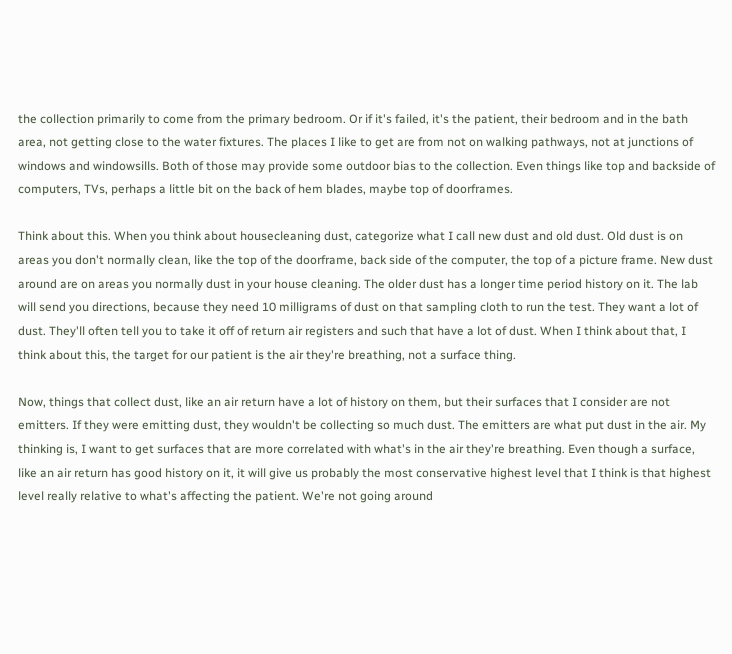the collection primarily to come from the primary bedroom. Or if it's failed, it's the patient, their bedroom and in the bath area, not getting close to the water fixtures. The places I like to get are from not on walking pathways, not at junctions of windows and windowsills. Both of those may provide some outdoor bias to the collection. Even things like top and backside of computers, TVs, perhaps a little bit on the back of hem blades, maybe top of doorframes.

Think about this. When you think about housecleaning dust, categorize what I call new dust and old dust. Old dust is on areas you don't normally clean, like the top of the doorframe, back side of the computer, the top of a picture frame. New dust around are on areas you normally dust in your house cleaning. The older dust has a longer time period history on it. The lab will send you directions, because they need 10 milligrams of dust on that sampling cloth to run the test. They want a lot of dust. They'll often tell you to take it off of return air registers and such that have a lot of dust. When I think about that, I think about this, the target for our patient is the air they're breathing, not a surface thing.

Now, things that collect dust, like an air return have a lot of history on them, but their surfaces that I consider are not emitters. If they were emitting dust, they wouldn't be collecting so much dust. The emitters are what put dust in the air. My thinking is, I want to get surfaces that are more correlated with what's in the air they're breathing. Even though a surface, like an air return has good history on it, it will give us probably the most conservative highest level that I think is that highest level really relative to what's affecting the patient. We're not going around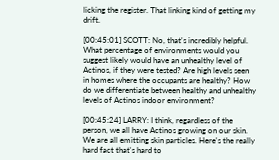licking the register. That linking kind of getting my drift.

[00:45:01] SCOTT: No, that's incredibly helpful. What percentage of environments would you suggest likely would have an unhealthy level of Actinos, if they were tested? Are high levels seen in homes where the occupants are healthy? How do we differentiate between healthy and unhealthy levels of Actinos indoor environment?

[00:45:24] LARRY: I think, regardless of the person, we all have Actinos growing on our skin. We are all emitting skin particles. Here's the really hard fact that's hard to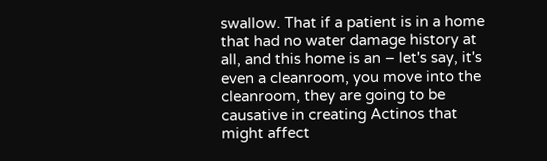swallow. That if a patient is in a home that had no water damage history at all, and this home is an – let's say, it's even a cleanroom, you move into the cleanroom, they are going to be causative in creating Actinos that might affect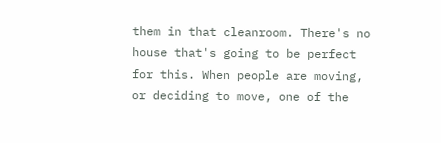them in that cleanroom. There's no house that's going to be perfect for this. When people are moving, or deciding to move, one of the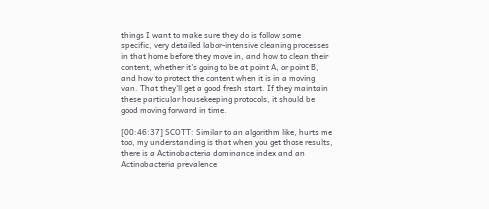things I want to make sure they do is follow some specific, very detailed labor-intensive cleaning processes in that home before they move in, and how to clean their content, whether it's going to be at point A, or point B, and how to protect the content when it is in a moving van. That they'll get a good fresh start. If they maintain these particular housekeeping protocols, it should be good moving forward in time.

[00:46:37] SCOTT: Similar to an algorithm like, hurts me too, my understanding is that when you get those results, there is a Actinobacteria dominance index and an Actinobacteria prevalence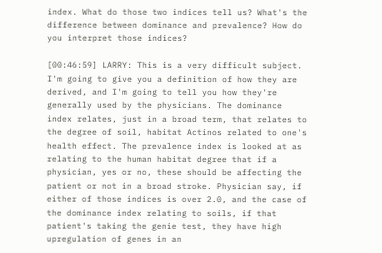index. What do those two indices tell us? What's the difference between dominance and prevalence? How do you interpret those indices?

[00:46:59] LARRY: This is a very difficult subject. I'm going to give you a definition of how they are derived, and I'm going to tell you how they're generally used by the physicians. The dominance index relates, just in a broad term, that relates to the degree of soil, habitat Actinos related to one's health effect. The prevalence index is looked at as relating to the human habitat degree that if a physician, yes or no, these should be affecting the patient or not in a broad stroke. Physician say, if either of those indices is over 2.0, and the case of the dominance index relating to soils, if that patient's taking the genie test, they have high upregulation of genes in an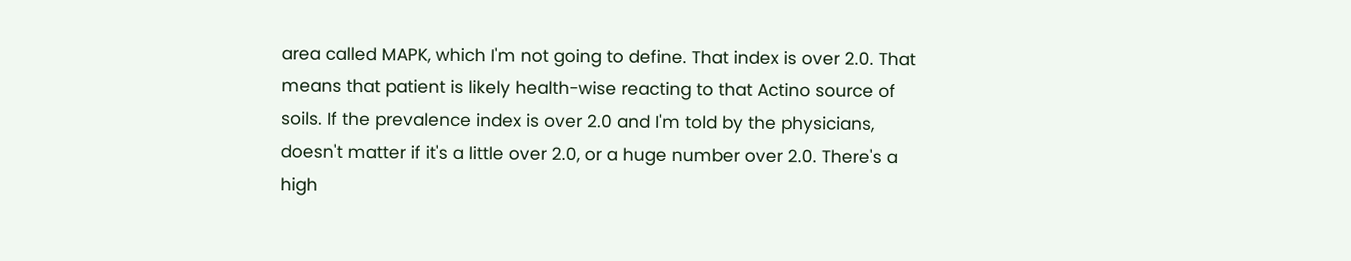area called MAPK, which I'm not going to define. That index is over 2.0. That means that patient is likely health-wise reacting to that Actino source of soils. If the prevalence index is over 2.0 and I'm told by the physicians, doesn't matter if it's a little over 2.0, or a huge number over 2.0. There's a high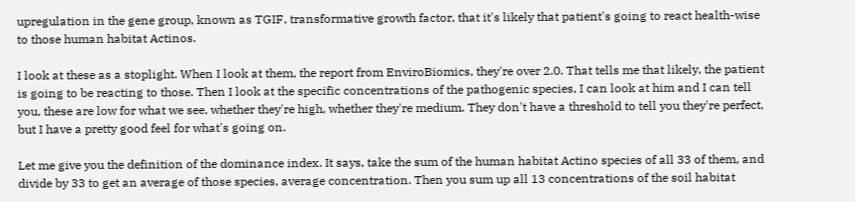upregulation in the gene group, known as TGIF, transformative growth factor, that it's likely that patient's going to react health-wise to those human habitat Actinos.

I look at these as a stoplight. When I look at them, the report from EnviroBiomics, they're over 2.0. That tells me that likely, the patient is going to be reacting to those. Then I look at the specific concentrations of the pathogenic species, I can look at him and I can tell you, these are low for what we see, whether they're high, whether they're medium. They don't have a threshold to tell you they're perfect, but I have a pretty good feel for what's going on.

Let me give you the definition of the dominance index. It says, take the sum of the human habitat Actino species of all 33 of them, and divide by 33 to get an average of those species, average concentration. Then you sum up all 13 concentrations of the soil habitat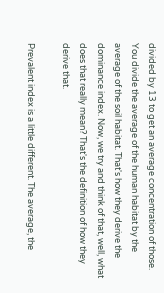divided by 13 to get an average concentration of those. You divide the average of the human habitat by the average of the soil habitat. That's how they derive the dominance index. Now, we try and think of that, well, what does that really mean? That's the definition of how they derive that.

Prevalent index is a little different. The average, the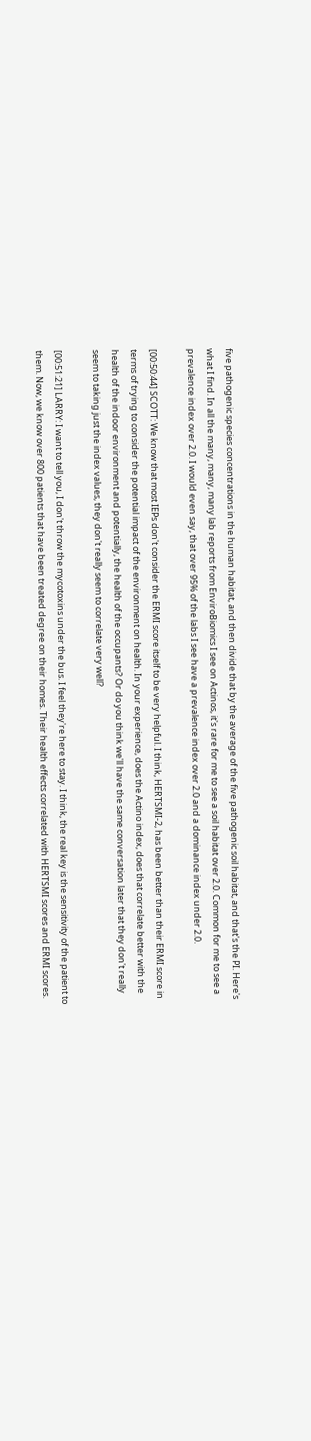five pathogenic species concentrations in the human habitat, and then divide that by the average of the five pathogenic soil habitat, and that's the PI. Here's what I find. In all the many, many, many lab reports from EnviroBiomics I see on Actinos, it's rare for me to see a soil habitat over 2.0. Common for me to see a prevalence index over 2.0. I would even say, that over 95% of the labs I see have a prevalence index over 2.0 and a dominance index under 2.0.

[00:50:44] SCOTT: We know that most IEPs don't consider the ERMI score itself to be very helpful. I think, HERTSMI-2, has been better than their ERMI score in terms of trying to consider the potential impact of the environment on health. In your experience, does the Actino index, does that correlate better with the health of the indoor environment and potentially, the health of the occupants? Or do you think we'll have the same conversation later that they don't really seem to taking just the index values, they don't really seem to correlate very well?

[00:51:21] LARRY: I want to tell you, I don't throw the mycotoxins under the bus. I feel they're here to stay. I think, the real key is the sensitivity of the patient to them. Now, we know over 800 patients that have been treated degree on their homes. Their health effects correlated with HERTSMI scores and ERMI scores.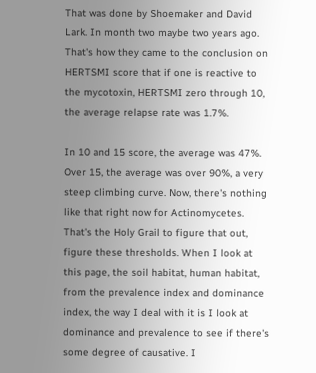That was done by Shoemaker and David Lark. In month two maybe two years ago. That's how they came to the conclusion on HERTSMI score that if one is reactive to the mycotoxin, HERTSMI zero through 10, the average relapse rate was 1.7%.

In 10 and 15 score, the average was 47%. Over 15, the average was over 90%, a very steep climbing curve. Now, there's nothing like that right now for Actinomycetes. That's the Holy Grail to figure that out, figure these thresholds. When I look at this page, the soil habitat, human habitat, from the prevalence index and dominance index, the way I deal with it is I look at dominance and prevalence to see if there's some degree of causative. I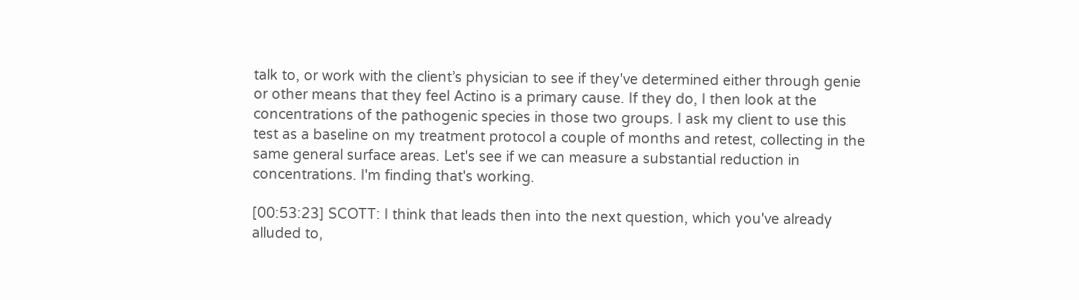talk to, or work with the client’s physician to see if they've determined either through genie or other means that they feel Actino is a primary cause. If they do, I then look at the concentrations of the pathogenic species in those two groups. I ask my client to use this test as a baseline on my treatment protocol a couple of months and retest, collecting in the same general surface areas. Let's see if we can measure a substantial reduction in concentrations. I'm finding that's working.

[00:53:23] SCOTT: I think that leads then into the next question, which you've already alluded to,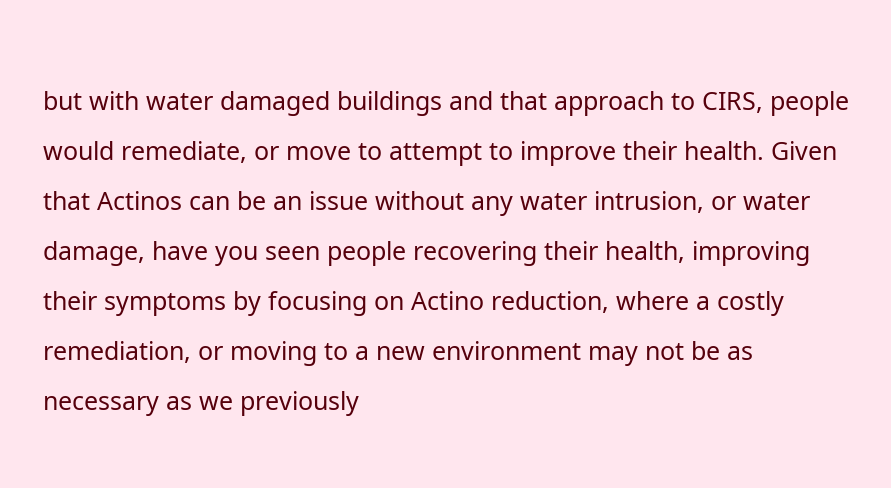but with water damaged buildings and that approach to CIRS, people would remediate, or move to attempt to improve their health. Given that Actinos can be an issue without any water intrusion, or water damage, have you seen people recovering their health, improving their symptoms by focusing on Actino reduction, where a costly remediation, or moving to a new environment may not be as necessary as we previously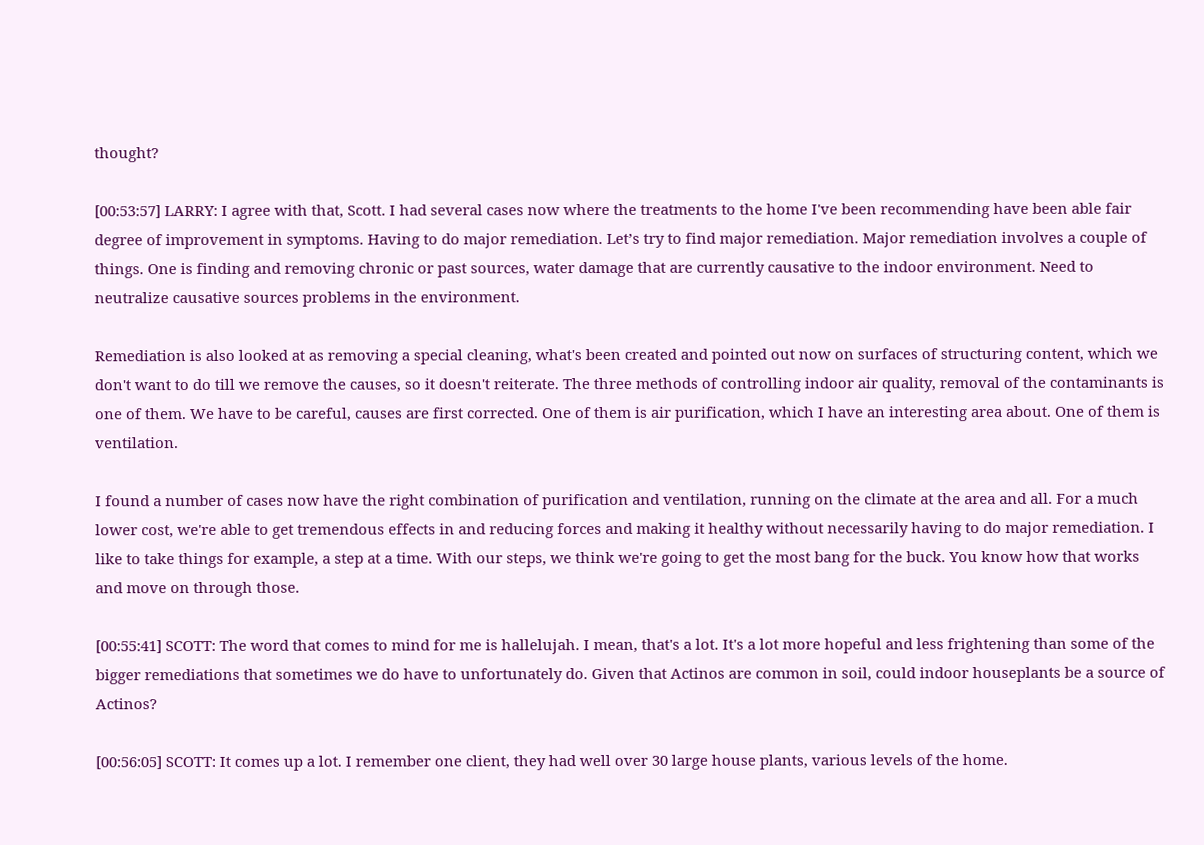thought?

[00:53:57] LARRY: I agree with that, Scott. I had several cases now where the treatments to the home I've been recommending have been able fair degree of improvement in symptoms. Having to do major remediation. Let’s try to find major remediation. Major remediation involves a couple of things. One is finding and removing chronic or past sources, water damage that are currently causative to the indoor environment. Need to neutralize causative sources problems in the environment.

Remediation is also looked at as removing a special cleaning, what's been created and pointed out now on surfaces of structuring content, which we don't want to do till we remove the causes, so it doesn't reiterate. The three methods of controlling indoor air quality, removal of the contaminants is one of them. We have to be careful, causes are first corrected. One of them is air purification, which I have an interesting area about. One of them is ventilation.

I found a number of cases now have the right combination of purification and ventilation, running on the climate at the area and all. For a much lower cost, we're able to get tremendous effects in and reducing forces and making it healthy without necessarily having to do major remediation. I like to take things for example, a step at a time. With our steps, we think we're going to get the most bang for the buck. You know how that works and move on through those.

[00:55:41] SCOTT: The word that comes to mind for me is hallelujah. I mean, that's a lot. It's a lot more hopeful and less frightening than some of the bigger remediations that sometimes we do have to unfortunately do. Given that Actinos are common in soil, could indoor houseplants be a source of Actinos?

[00:56:05] SCOTT: It comes up a lot. I remember one client, they had well over 30 large house plants, various levels of the home.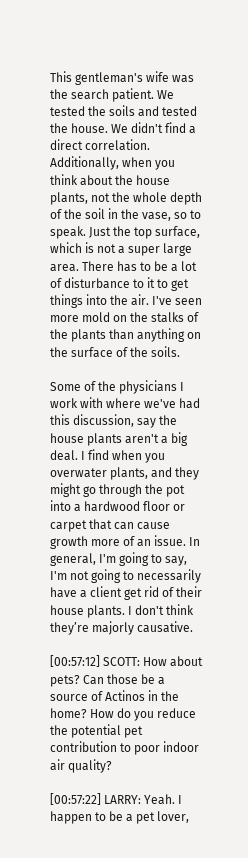This gentleman's wife was the search patient. We tested the soils and tested the house. We didn't find a direct correlation. Additionally, when you think about the house plants, not the whole depth of the soil in the vase, so to speak. Just the top surface, which is not a super large area. There has to be a lot of disturbance to it to get things into the air. I've seen more mold on the stalks of the plants than anything on the surface of the soils.

Some of the physicians I work with where we've had this discussion, say the house plants aren't a big deal. I find when you overwater plants, and they might go through the pot into a hardwood floor or carpet that can cause growth more of an issue. In general, I'm going to say, I'm not going to necessarily have a client get rid of their house plants. I don't think they’re majorly causative.

[00:57:12] SCOTT: How about pets? Can those be a source of Actinos in the home? How do you reduce the potential pet contribution to poor indoor air quality?

[00:57:22] LARRY: Yeah. I happen to be a pet lover,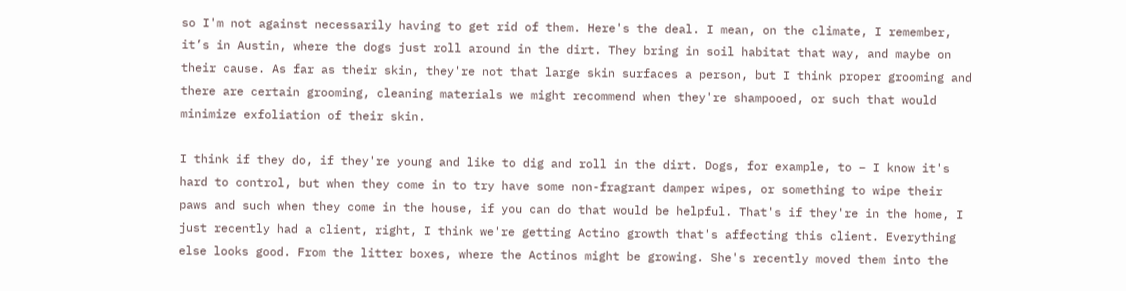so I'm not against necessarily having to get rid of them. Here's the deal. I mean, on the climate, I remember, it’s in Austin, where the dogs just roll around in the dirt. They bring in soil habitat that way, and maybe on their cause. As far as their skin, they're not that large skin surfaces a person, but I think proper grooming and there are certain grooming, cleaning materials we might recommend when they're shampooed, or such that would minimize exfoliation of their skin.

I think if they do, if they're young and like to dig and roll in the dirt. Dogs, for example, to – I know it's hard to control, but when they come in to try have some non-fragrant damper wipes, or something to wipe their paws and such when they come in the house, if you can do that would be helpful. That's if they're in the home, I just recently had a client, right, I think we're getting Actino growth that's affecting this client. Everything else looks good. From the litter boxes, where the Actinos might be growing. She's recently moved them into the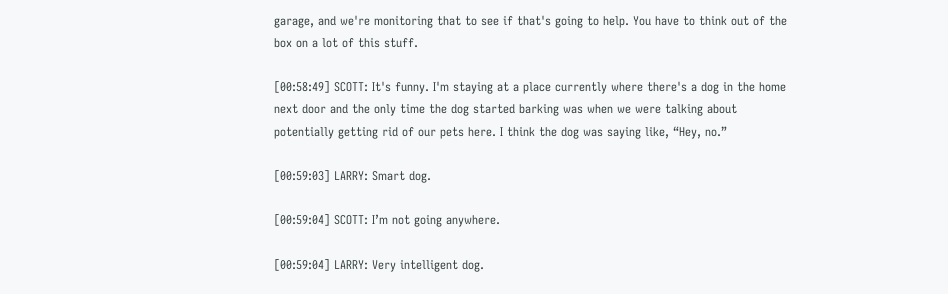garage, and we're monitoring that to see if that's going to help. You have to think out of the box on a lot of this stuff.

[00:58:49] SCOTT: It's funny. I'm staying at a place currently where there's a dog in the home next door and the only time the dog started barking was when we were talking about potentially getting rid of our pets here. I think the dog was saying like, “Hey, no.”

[00:59:03] LARRY: Smart dog.

[00:59:04] SCOTT: I’m not going anywhere.

[00:59:04] LARRY: Very intelligent dog.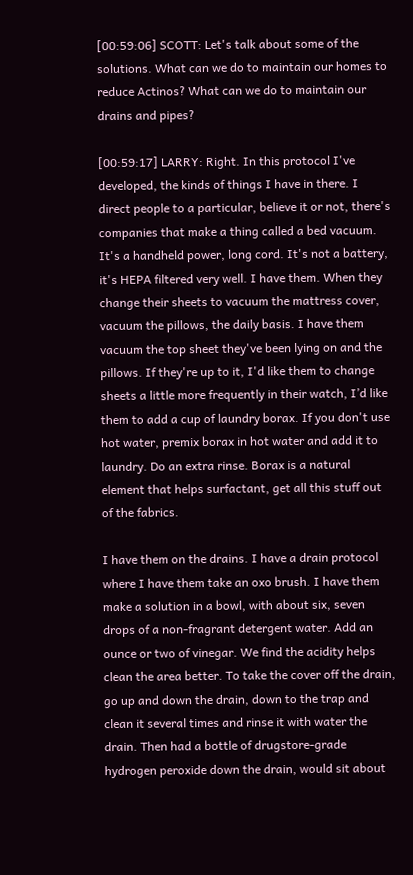[00:59:06] SCOTT: Let's talk about some of the solutions. What can we do to maintain our homes to reduce Actinos? What can we do to maintain our drains and pipes?

[00:59:17] LARRY: Right. In this protocol I've developed, the kinds of things I have in there. I direct people to a particular, believe it or not, there's companies that make a thing called a bed vacuum. It's a handheld power, long cord. It's not a battery, it's HEPA filtered very well. I have them. When they change their sheets to vacuum the mattress cover, vacuum the pillows, the daily basis. I have them vacuum the top sheet they've been lying on and the pillows. If they're up to it, I'd like them to change sheets a little more frequently in their watch, I’d like them to add a cup of laundry borax. If you don't use hot water, premix borax in hot water and add it to laundry. Do an extra rinse. Borax is a natural element that helps surfactant, get all this stuff out of the fabrics.

I have them on the drains. I have a drain protocol where I have them take an oxo brush. I have them make a solution in a bowl, with about six, seven drops of a non-fragrant detergent water. Add an ounce or two of vinegar. We find the acidity helps clean the area better. To take the cover off the drain, go up and down the drain, down to the trap and clean it several times and rinse it with water the drain. Then had a bottle of drugstore-grade hydrogen peroxide down the drain, would sit about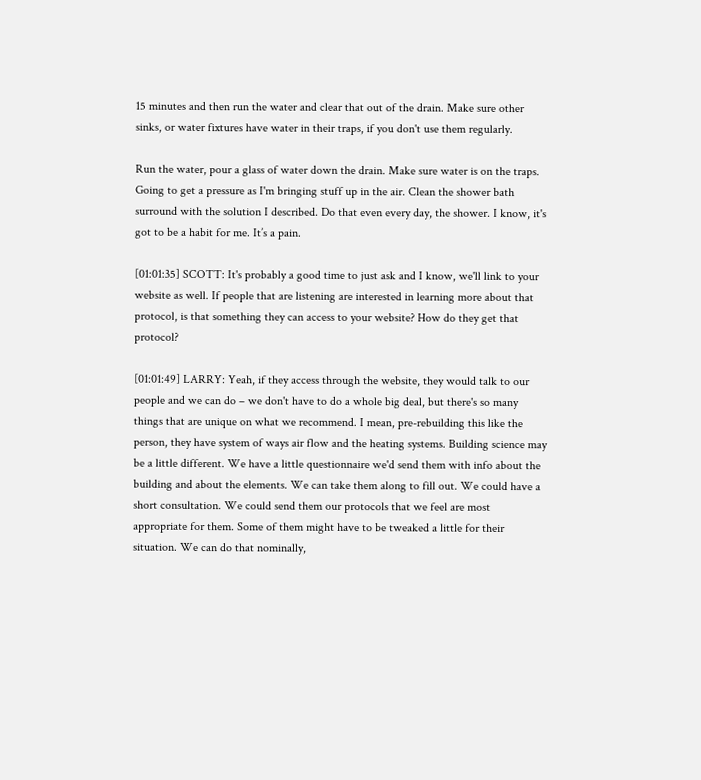15 minutes and then run the water and clear that out of the drain. Make sure other sinks, or water fixtures have water in their traps, if you don't use them regularly.

Run the water, pour a glass of water down the drain. Make sure water is on the traps. Going to get a pressure as I'm bringing stuff up in the air. Clean the shower bath surround with the solution I described. Do that even every day, the shower. I know, it's got to be a habit for me. It’s a pain.

[01:01:35] SCOTT: It's probably a good time to just ask and I know, we'll link to your website as well. If people that are listening are interested in learning more about that protocol, is that something they can access to your website? How do they get that protocol?

[01:01:49] LARRY: Yeah, if they access through the website, they would talk to our people and we can do – we don't have to do a whole big deal, but there's so many things that are unique on what we recommend. I mean, pre-rebuilding this like the person, they have system of ways air flow and the heating systems. Building science may be a little different. We have a little questionnaire we'd send them with info about the building and about the elements. We can take them along to fill out. We could have a short consultation. We could send them our protocols that we feel are most appropriate for them. Some of them might have to be tweaked a little for their situation. We can do that nominally,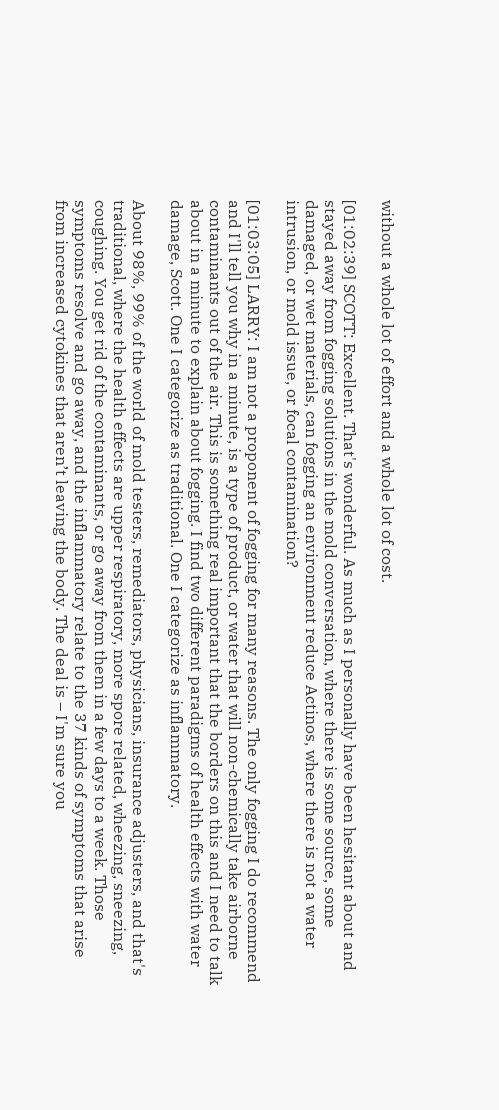without a whole lot of effort and a whole lot of cost.

[01:02:39] SCOTT: Excellent. That's wonderful. As much as I personally have been hesitant about and stayed away from fogging solutions in the mold conversation, where there is some source, some damaged, or wet materials, can fogging an environment reduce Actinos, where there is not a water intrusion, or mold issue, or focal contamination?

[01:03:05] LARRY: I am not a proponent of fogging for many reasons. The only fogging I do recommend and I'll tell you why in a minute, is a type of product, or water that will non-chemically take airborne contaminants out of the air. This is something real important that the borders on this and I need to talk about in a minute to explain about fogging. I find two different paradigms of health effects with water damage, Scott. One I categorize as traditional. One I categorize as inflammatory.

About 98%, 99% of the world of mold testers, remediators, physicians, insurance adjusters, and that's traditional, where the health effects are upper respiratory, more spore related, wheezing, sneezing, coughing. You get rid of the contaminants, or go away from them in a few days to a week. Those symptoms resolve and go away, and the inflammatory relate to the 37 kinds of symptoms that arise from increased cytokines that aren’t leaving the body. The deal is – I'm sure you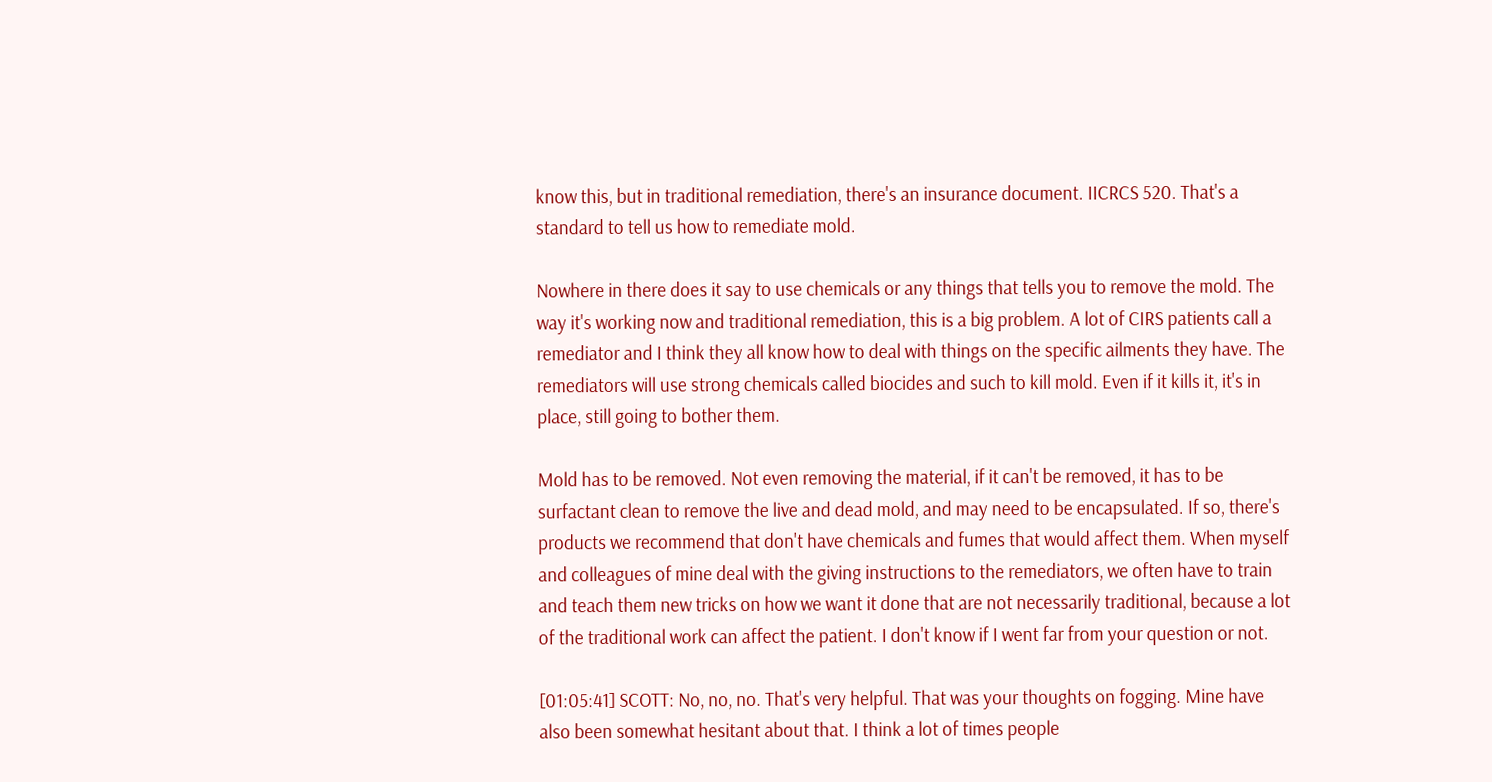know this, but in traditional remediation, there's an insurance document. IICRCS 520. That's a standard to tell us how to remediate mold.

Nowhere in there does it say to use chemicals or any things that tells you to remove the mold. The way it's working now and traditional remediation, this is a big problem. A lot of CIRS patients call a remediator and I think they all know how to deal with things on the specific ailments they have. The remediators will use strong chemicals called biocides and such to kill mold. Even if it kills it, it's in place, still going to bother them.

Mold has to be removed. Not even removing the material, if it can't be removed, it has to be surfactant clean to remove the live and dead mold, and may need to be encapsulated. If so, there's products we recommend that don't have chemicals and fumes that would affect them. When myself and colleagues of mine deal with the giving instructions to the remediators, we often have to train and teach them new tricks on how we want it done that are not necessarily traditional, because a lot of the traditional work can affect the patient. I don't know if I went far from your question or not.

[01:05:41] SCOTT: No, no, no. That's very helpful. That was your thoughts on fogging. Mine have also been somewhat hesitant about that. I think a lot of times people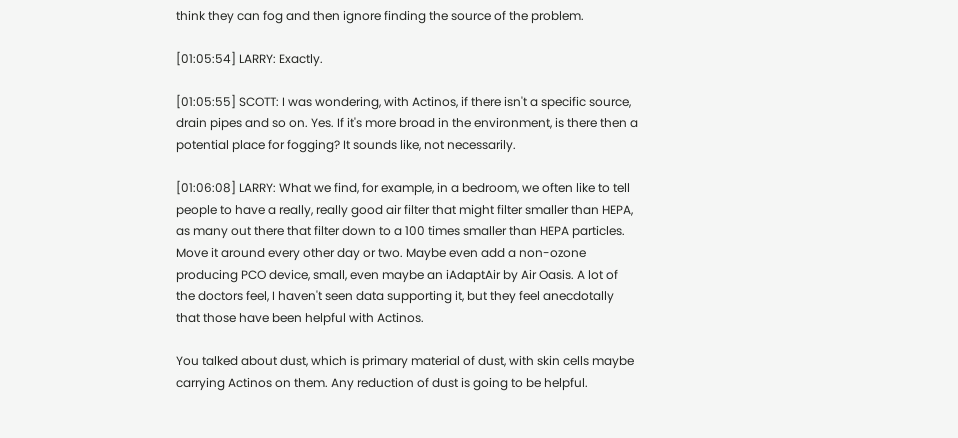think they can fog and then ignore finding the source of the problem.

[01:05:54] LARRY: Exactly.

[01:05:55] SCOTT: I was wondering, with Actinos, if there isn't a specific source, drain pipes and so on. Yes. If it's more broad in the environment, is there then a potential place for fogging? It sounds like, not necessarily.

[01:06:08] LARRY: What we find, for example, in a bedroom, we often like to tell people to have a really, really good air filter that might filter smaller than HEPA, as many out there that filter down to a 100 times smaller than HEPA particles. Move it around every other day or two. Maybe even add a non-ozone producing PCO device, small, even maybe an iAdaptAir by Air Oasis. A lot of the doctors feel, I haven't seen data supporting it, but they feel anecdotally that those have been helpful with Actinos.

You talked about dust, which is primary material of dust, with skin cells maybe carrying Actinos on them. Any reduction of dust is going to be helpful.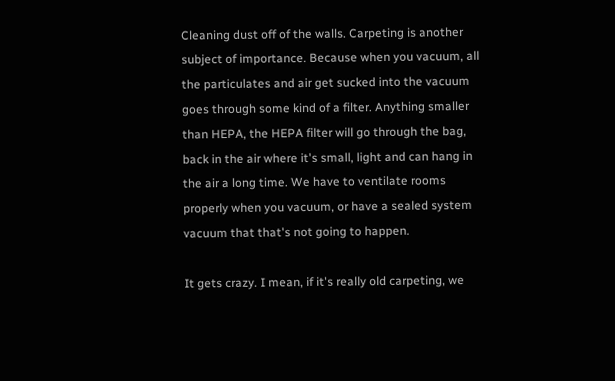Cleaning dust off of the walls. Carpeting is another subject of importance. Because when you vacuum, all the particulates and air get sucked into the vacuum goes through some kind of a filter. Anything smaller than HEPA, the HEPA filter will go through the bag, back in the air where it's small, light and can hang in the air a long time. We have to ventilate rooms properly when you vacuum, or have a sealed system vacuum that that's not going to happen.

It gets crazy. I mean, if it's really old carpeting, we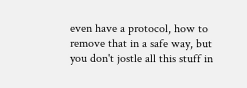even have a protocol, how to remove that in a safe way, but you don't jostle all this stuff in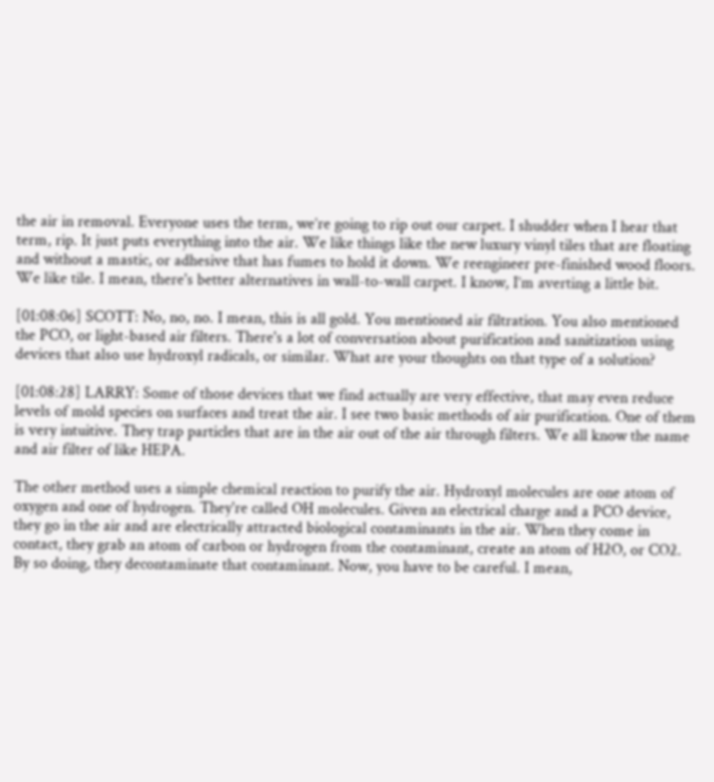the air in removal. Everyone uses the term, we’re going to rip out our carpet. I shudder when I hear that term, rip. It just puts everything into the air. We like things like the new luxury vinyl tiles that are floating and without a mastic, or adhesive that has fumes to hold it down. We reengineer pre-finished wood floors. We like tile. I mean, there's better alternatives in wall-to-wall carpet. I know, I’m averting a little bit.

[01:08:06] SCOTT: No, no, no. I mean, this is all gold. You mentioned air filtration. You also mentioned the PCO, or light-based air filters. There's a lot of conversation about purification and sanitization using devices that also use hydroxyl radicals, or similar. What are your thoughts on that type of a solution?

[01:08:28] LARRY: Some of those devices that we find actually are very effective, that may even reduce levels of mold species on surfaces and treat the air. I see two basic methods of air purification. One of them is very intuitive. They trap particles that are in the air out of the air through filters. We all know the name and air filter of like HEPA.

The other method uses a simple chemical reaction to purify the air. Hydroxyl molecules are one atom of oxygen and one of hydrogen. They're called OH molecules. Given an electrical charge and a PCO device, they go in the air and are electrically attracted biological contaminants in the air. When they come in contact, they grab an atom of carbon or hydrogen from the contaminant, create an atom of H2O, or CO2. By so doing, they decontaminate that contaminant. Now, you have to be careful. I mean,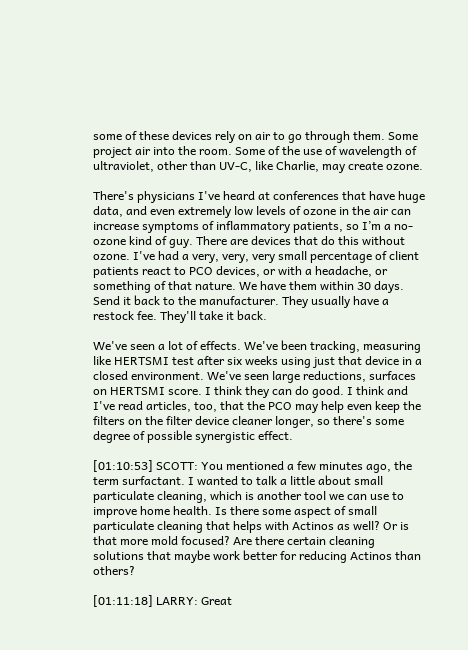some of these devices rely on air to go through them. Some project air into the room. Some of the use of wavelength of ultraviolet, other than UV-C, like Charlie, may create ozone.

There's physicians I've heard at conferences that have huge data, and even extremely low levels of ozone in the air can increase symptoms of inflammatory patients, so I’m a no-ozone kind of guy. There are devices that do this without ozone. I've had a very, very, very small percentage of client patients react to PCO devices, or with a headache, or something of that nature. We have them within 30 days. Send it back to the manufacturer. They usually have a restock fee. They'll take it back.

We've seen a lot of effects. We've been tracking, measuring like HERTSMI test after six weeks using just that device in a closed environment. We've seen large reductions, surfaces on HERTSMI score. I think they can do good. I think and I've read articles, too, that the PCO may help even keep the filters on the filter device cleaner longer, so there's some degree of possible synergistic effect.

[01:10:53] SCOTT: You mentioned a few minutes ago, the term surfactant. I wanted to talk a little about small particulate cleaning, which is another tool we can use to improve home health. Is there some aspect of small particulate cleaning that helps with Actinos as well? Or is that more mold focused? Are there certain cleaning solutions that maybe work better for reducing Actinos than others?

[01:11:18] LARRY: Great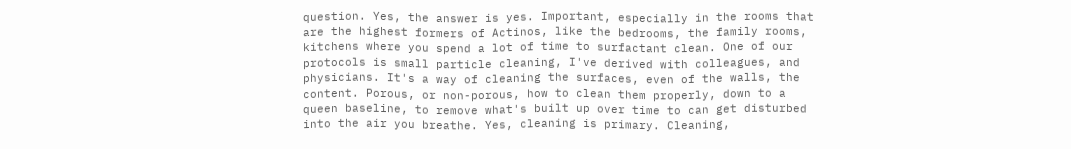question. Yes, the answer is yes. Important, especially in the rooms that are the highest formers of Actinos, like the bedrooms, the family rooms, kitchens where you spend a lot of time to surfactant clean. One of our protocols is small particle cleaning, I've derived with colleagues, and physicians. It's a way of cleaning the surfaces, even of the walls, the content. Porous, or non-porous, how to clean them properly, down to a queen baseline, to remove what's built up over time to can get disturbed into the air you breathe. Yes, cleaning is primary. Cleaning,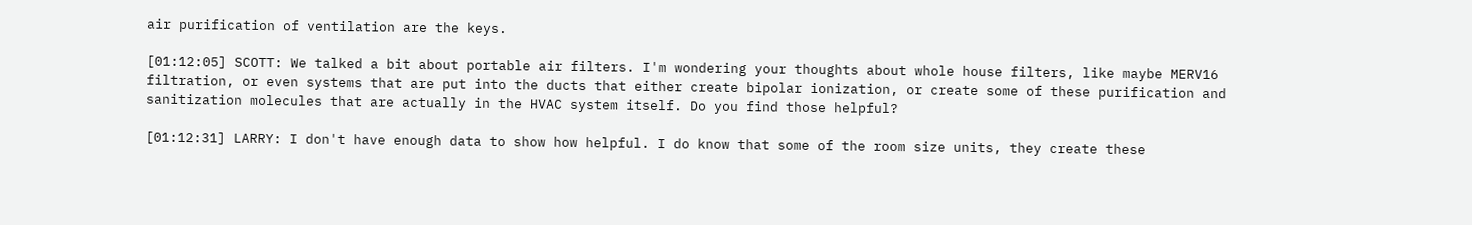air purification of ventilation are the keys.

[01:12:05] SCOTT: We talked a bit about portable air filters. I'm wondering your thoughts about whole house filters, like maybe MERV16 filtration, or even systems that are put into the ducts that either create bipolar ionization, or create some of these purification and sanitization molecules that are actually in the HVAC system itself. Do you find those helpful?

[01:12:31] LARRY: I don't have enough data to show how helpful. I do know that some of the room size units, they create these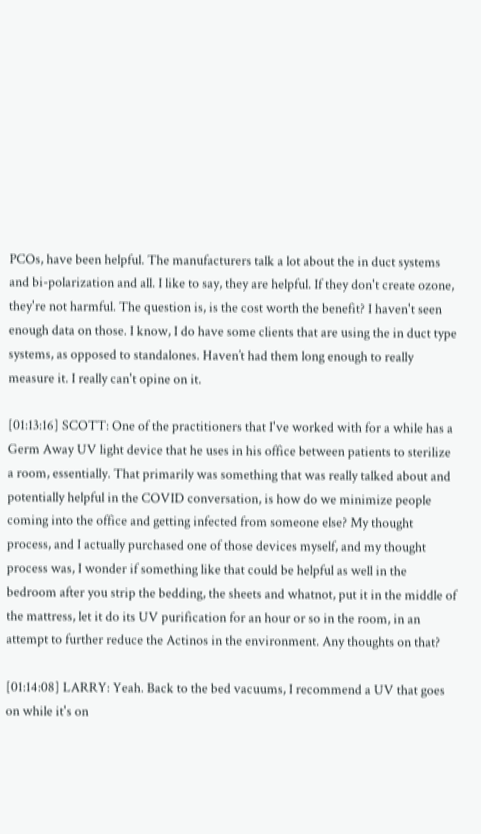PCOs, have been helpful. The manufacturers talk a lot about the in duct systems and bi-polarization and all. I like to say, they are helpful. If they don't create ozone, they're not harmful. The question is, is the cost worth the benefit? I haven't seen enough data on those. I know, I do have some clients that are using the in duct type systems, as opposed to standalones. Haven’t had them long enough to really measure it. I really can't opine on it.

[01:13:16] SCOTT: One of the practitioners that I've worked with for a while has a Germ Away UV light device that he uses in his office between patients to sterilize a room, essentially. That primarily was something that was really talked about and potentially helpful in the COVID conversation, is how do we minimize people coming into the office and getting infected from someone else? My thought process, and I actually purchased one of those devices myself, and my thought process was, I wonder if something like that could be helpful as well in the bedroom after you strip the bedding, the sheets and whatnot, put it in the middle of the mattress, let it do its UV purification for an hour or so in the room, in an attempt to further reduce the Actinos in the environment. Any thoughts on that?

[01:14:08] LARRY: Yeah. Back to the bed vacuums, I recommend a UV that goes on while it's on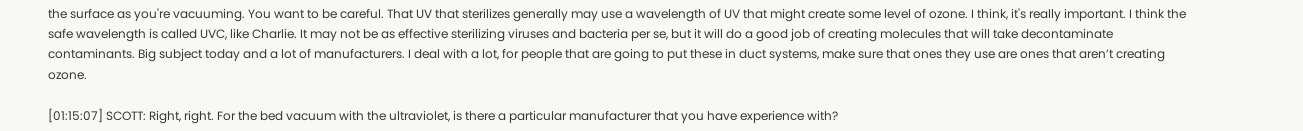the surface as you're vacuuming. You want to be careful. That UV that sterilizes generally may use a wavelength of UV that might create some level of ozone. I think, it's really important. I think the safe wavelength is called UVC, like Charlie. It may not be as effective sterilizing viruses and bacteria per se, but it will do a good job of creating molecules that will take decontaminate contaminants. Big subject today and a lot of manufacturers. I deal with a lot, for people that are going to put these in duct systems, make sure that ones they use are ones that aren’t creating ozone.

[01:15:07] SCOTT: Right, right. For the bed vacuum with the ultraviolet, is there a particular manufacturer that you have experience with?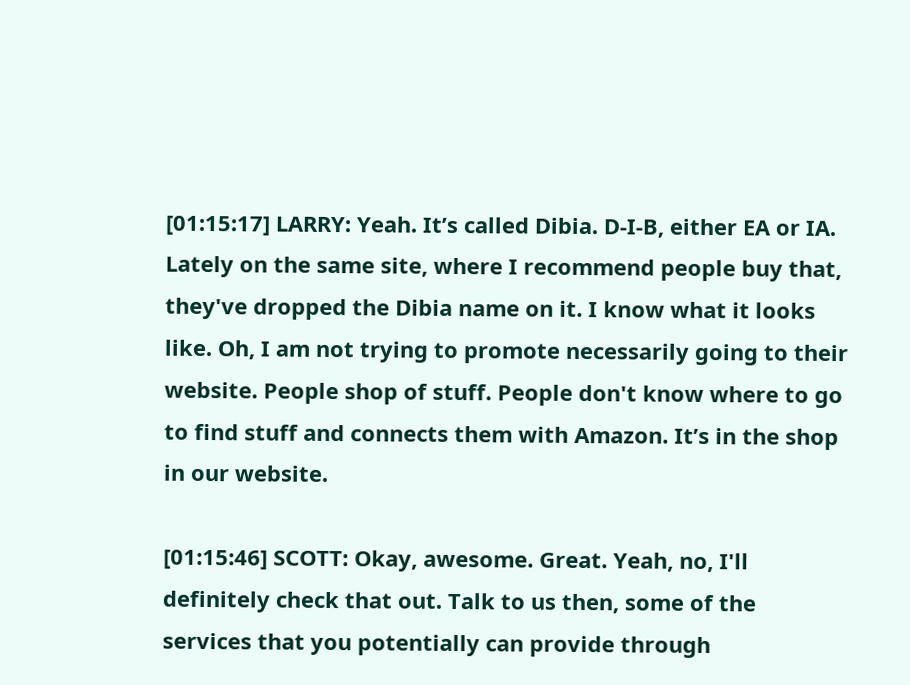[01:15:17] LARRY: Yeah. It’s called Dibia. D-I-B, either EA or IA. Lately on the same site, where I recommend people buy that, they've dropped the Dibia name on it. I know what it looks like. Oh, I am not trying to promote necessarily going to their website. People shop of stuff. People don't know where to go to find stuff and connects them with Amazon. It’s in the shop in our website.

[01:15:46] SCOTT: Okay, awesome. Great. Yeah, no, I'll definitely check that out. Talk to us then, some of the services that you potentially can provide through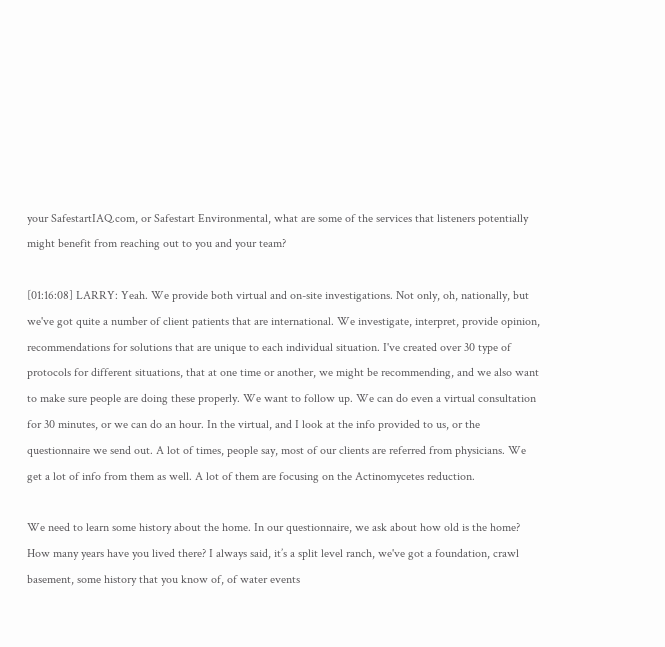your SafestartIAQ.com, or Safestart Environmental, what are some of the services that listeners potentially might benefit from reaching out to you and your team?

[01:16:08] LARRY: Yeah. We provide both virtual and on-site investigations. Not only, oh, nationally, but we've got quite a number of client patients that are international. We investigate, interpret, provide opinion, recommendations for solutions that are unique to each individual situation. I've created over 30 type of protocols for different situations, that at one time or another, we might be recommending, and we also want to make sure people are doing these properly. We want to follow up. We can do even a virtual consultation for 30 minutes, or we can do an hour. In the virtual, and I look at the info provided to us, or the questionnaire we send out. A lot of times, people say, most of our clients are referred from physicians. We get a lot of info from them as well. A lot of them are focusing on the Actinomycetes reduction.

We need to learn some history about the home. In our questionnaire, we ask about how old is the home? How many years have you lived there? I always said, it’s a split level ranch, we've got a foundation, crawl basement, some history that you know of, of water events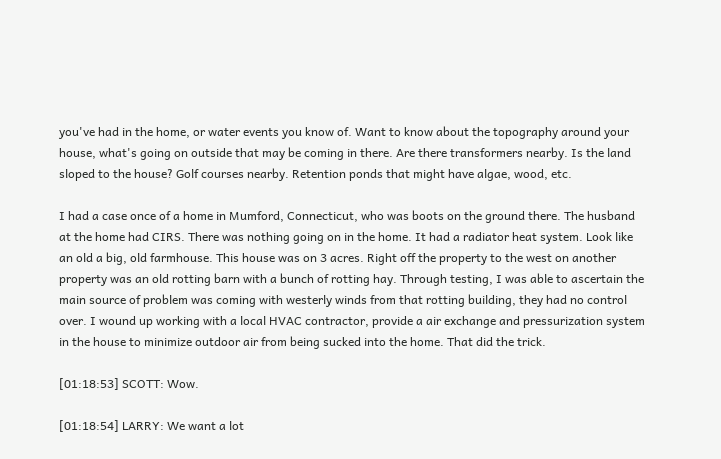you've had in the home, or water events you know of. Want to know about the topography around your house, what's going on outside that may be coming in there. Are there transformers nearby. Is the land sloped to the house? Golf courses nearby. Retention ponds that might have algae, wood, etc.

I had a case once of a home in Mumford, Connecticut, who was boots on the ground there. The husband at the home had CIRS. There was nothing going on in the home. It had a radiator heat system. Look like an old a big, old farmhouse. This house was on 3 acres. Right off the property to the west on another property was an old rotting barn with a bunch of rotting hay. Through testing, I was able to ascertain the main source of problem was coming with westerly winds from that rotting building, they had no control over. I wound up working with a local HVAC contractor, provide a air exchange and pressurization system in the house to minimize outdoor air from being sucked into the home. That did the trick.

[01:18:53] SCOTT: Wow.

[01:18:54] LARRY: We want a lot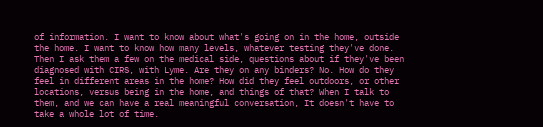of information. I want to know about what's going on in the home, outside the home. I want to know how many levels, whatever testing they've done. Then I ask them a few on the medical side, questions about if they've been diagnosed with CIRS, with Lyme. Are they on any binders? No. How do they feel in different areas in the home? How did they feel outdoors, or other locations, versus being in the home, and things of that? When I talk to them, and we can have a real meaningful conversation, It doesn't have to take a whole lot of time.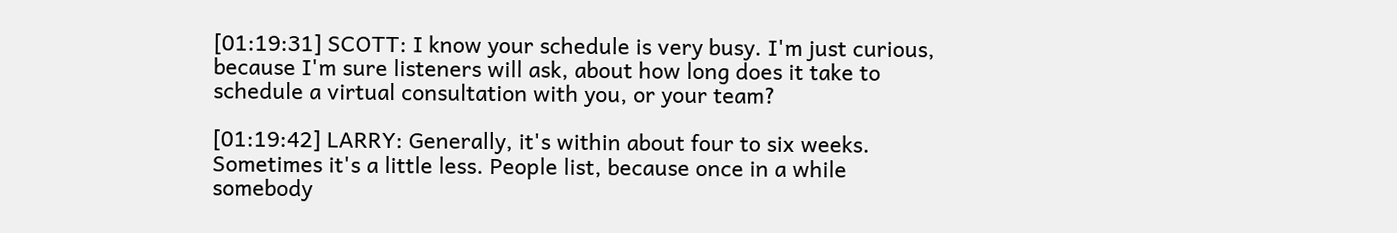[01:19:31] SCOTT: I know your schedule is very busy. I'm just curious, because I'm sure listeners will ask, about how long does it take to schedule a virtual consultation with you, or your team?

[01:19:42] LARRY: Generally, it's within about four to six weeks. Sometimes it's a little less. People list, because once in a while somebody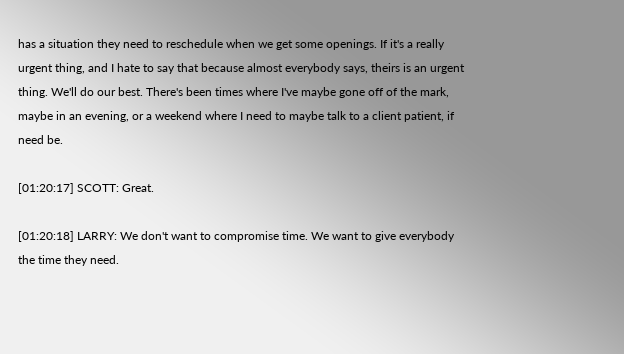has a situation they need to reschedule when we get some openings. If it's a really urgent thing, and I hate to say that because almost everybody says, theirs is an urgent thing. We'll do our best. There's been times where I've maybe gone off of the mark, maybe in an evening, or a weekend where I need to maybe talk to a client patient, if need be.

[01:20:17] SCOTT: Great.

[01:20:18] LARRY: We don't want to compromise time. We want to give everybody the time they need.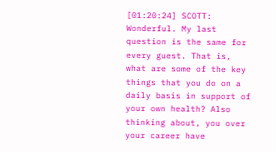[01:20:24] SCOTT: Wonderful. My last question is the same for every guest. That is, what are some of the key things that you do on a daily basis in support of your own health? Also thinking about, you over your career have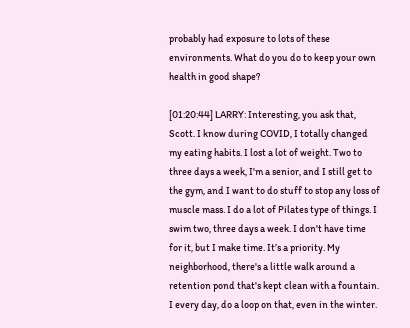probably had exposure to lots of these environments. What do you do to keep your own health in good shape?

[01:20:44] LARRY: Interesting, you ask that, Scott. I know during COVID, I totally changed my eating habits. I lost a lot of weight. Two to three days a week, I'm a senior, and I still get to the gym, and I want to do stuff to stop any loss of muscle mass. I do a lot of Pilates type of things. I swim two, three days a week. I don't have time for it, but I make time. It’s a priority. My neighborhood, there's a little walk around a retention pond that's kept clean with a fountain. I every day, do a loop on that, even in the winter.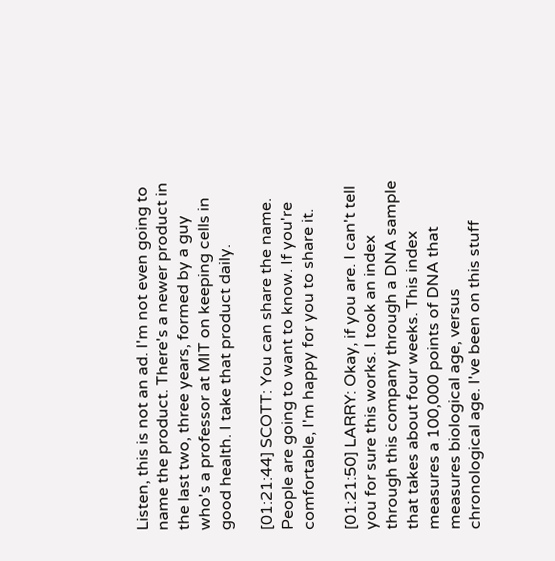Listen, this is not an ad. I'm not even going to name the product. There's a newer product in the last two, three years, formed by a guy who's a professor at MIT on keeping cells in good health. I take that product daily.

[01:21:44] SCOTT: You can share the name. People are going to want to know. If you're comfortable, I'm happy for you to share it.

[01:21:50] LARRY: Okay, if you are. I can't tell you for sure this works. I took an index through this company through a DNA sample that takes about four weeks. This index measures a 100,000 points of DNA that measures biological age, versus chronological age. I've been on this stuff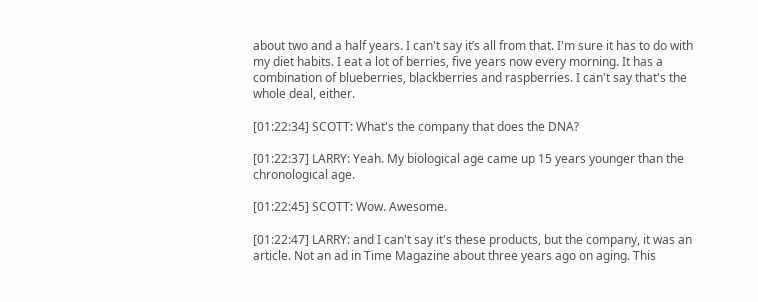about two and a half years. I can't say it’s all from that. I'm sure it has to do with my diet habits. I eat a lot of berries, five years now every morning. It has a combination of blueberries, blackberries and raspberries. I can't say that's the whole deal, either.

[01:22:34] SCOTT: What's the company that does the DNA?

[01:22:37] LARRY: Yeah. My biological age came up 15 years younger than the chronological age.

[01:22:45] SCOTT: Wow. Awesome.

[01:22:47] LARRY: and I can't say it's these products, but the company, it was an article. Not an ad in Time Magazine about three years ago on aging. This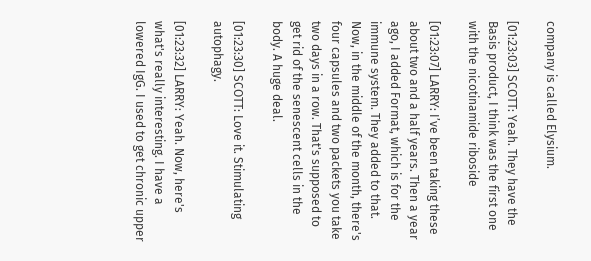company is called Elysium.

[01:23:03] SCOTT: Yeah. They have the Basis product, I think was the first one with the nicotinamide riboside

[01:23:07] LARRY: I’ve been taking these about two and a half years. Then a year ago, I added Format, which is for the immune system. They added to that. Now, in the middle of the month, there's four capsules and two packets you take two days in a row. That's supposed to get rid of the senescent cells in the body. A huge deal.

[01:23:30] SCOTT: Love it. Stimulating autophagy.

[01:23:32] LARRY: Yeah. Now, here's what's really interesting. I have a lowered IgG. I used to get chronic upper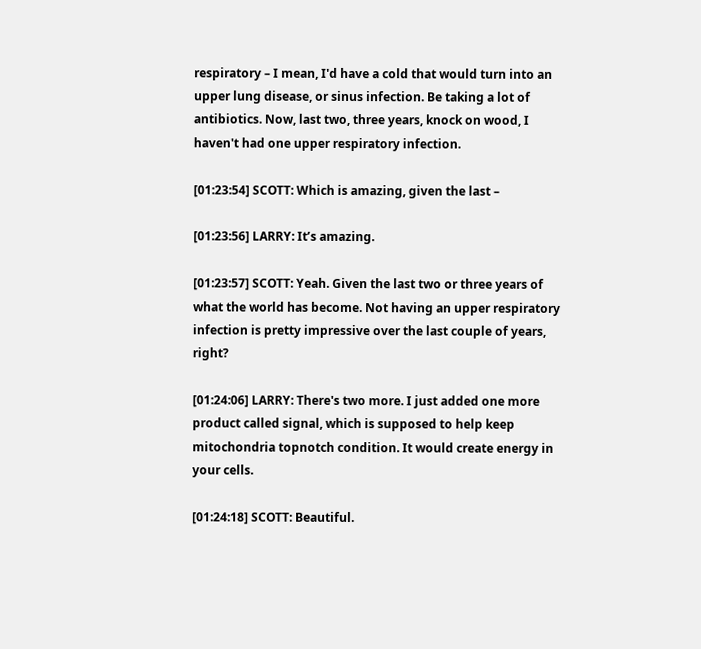respiratory – I mean, I'd have a cold that would turn into an upper lung disease, or sinus infection. Be taking a lot of antibiotics. Now, last two, three years, knock on wood, I haven't had one upper respiratory infection.

[01:23:54] SCOTT: Which is amazing, given the last –

[01:23:56] LARRY: It’s amazing.

[01:23:57] SCOTT: Yeah. Given the last two or three years of what the world has become. Not having an upper respiratory infection is pretty impressive over the last couple of years, right?

[01:24:06] LARRY: There's two more. I just added one more product called signal, which is supposed to help keep mitochondria topnotch condition. It would create energy in your cells.

[01:24:18] SCOTT: Beautiful.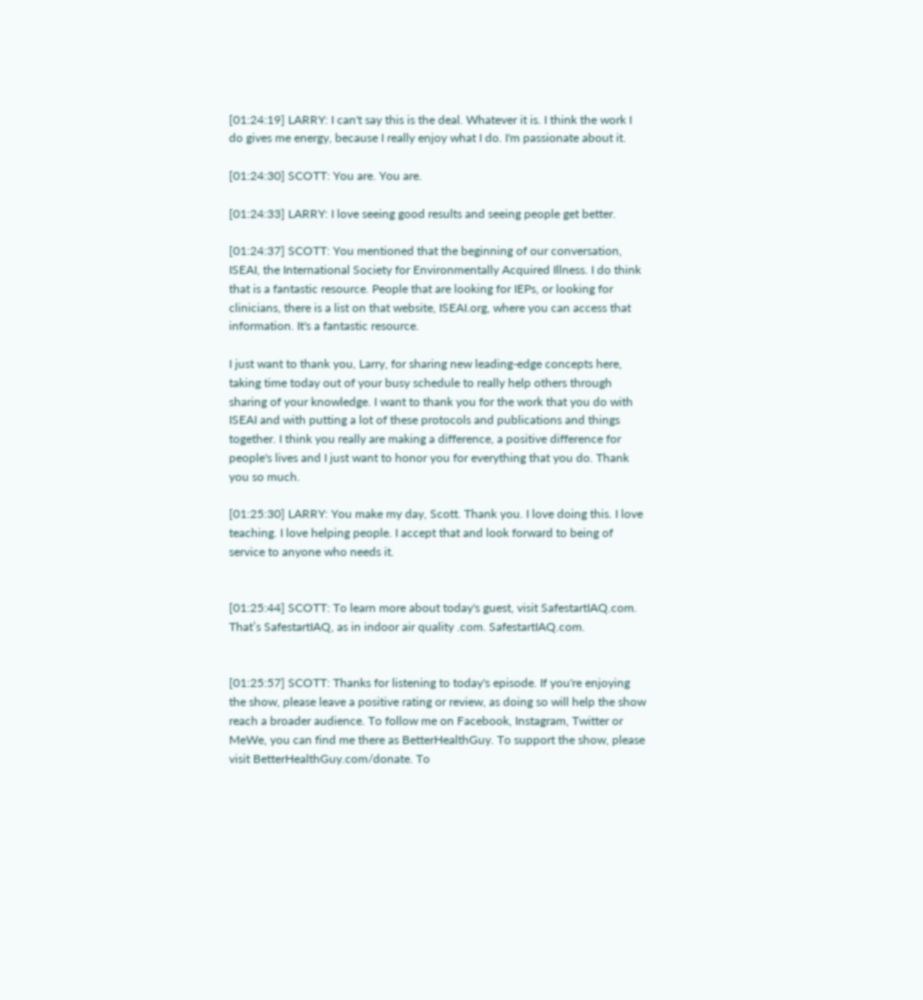[01:24:19] LARRY: I can't say this is the deal. Whatever it is. I think the work I do gives me energy, because I really enjoy what I do. I'm passionate about it.

[01:24:30] SCOTT: You are. You are.

[01:24:33] LARRY: I love seeing good results and seeing people get better.

[01:24:37] SCOTT: You mentioned that the beginning of our conversation, ISEAI, the International Society for Environmentally Acquired Illness. I do think that is a fantastic resource. People that are looking for IEPs, or looking for clinicians, there is a list on that website, ISEAI.org, where you can access that information. It's a fantastic resource.

I just want to thank you, Larry, for sharing new leading-edge concepts here, taking time today out of your busy schedule to really help others through sharing of your knowledge. I want to thank you for the work that you do with ISEAI and with putting a lot of these protocols and publications and things together. I think you really are making a difference, a positive difference for people's lives and I just want to honor you for everything that you do. Thank you so much.

[01:25:30] LARRY: You make my day, Scott. Thank you. I love doing this. I love teaching. I love helping people. I accept that and look forward to being of service to anyone who needs it.


[01:25:44] SCOTT: To learn more about today's guest, visit SafestartIAQ.com. That’s SafestartIAQ, as in indoor air quality .com. SafestartIAQ.com.


[01:25:57] SCOTT: Thanks for listening to today's episode. If you're enjoying the show, please leave a positive rating or review, as doing so will help the show reach a broader audience. To follow me on Facebook, Instagram, Twitter or MeWe, you can find me there as BetterHealthGuy. To support the show, please visit BetterHealthGuy.com/donate. To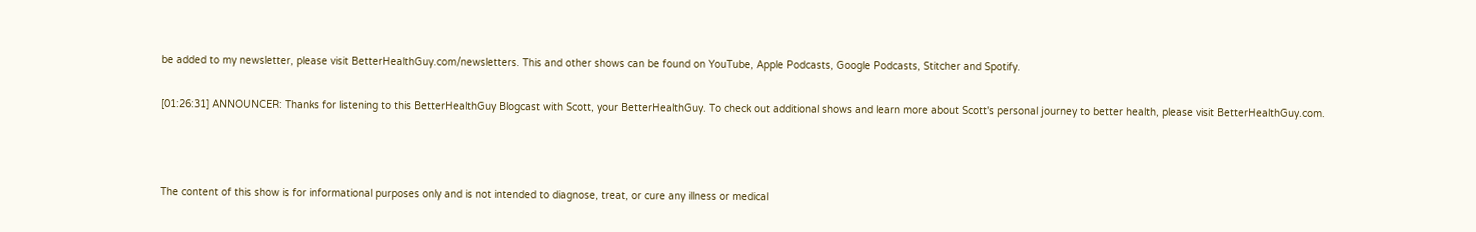be added to my newsletter, please visit BetterHealthGuy.com/newsletters. This and other shows can be found on YouTube, Apple Podcasts, Google Podcasts, Stitcher and Spotify.

[01:26:31] ANNOUNCER: Thanks for listening to this BetterHealthGuy Blogcast with Scott, your BetterHealthGuy. To check out additional shows and learn more about Scott's personal journey to better health, please visit BetterHealthGuy.com.



The content of this show is for informational purposes only and is not intended to diagnose, treat, or cure any illness or medical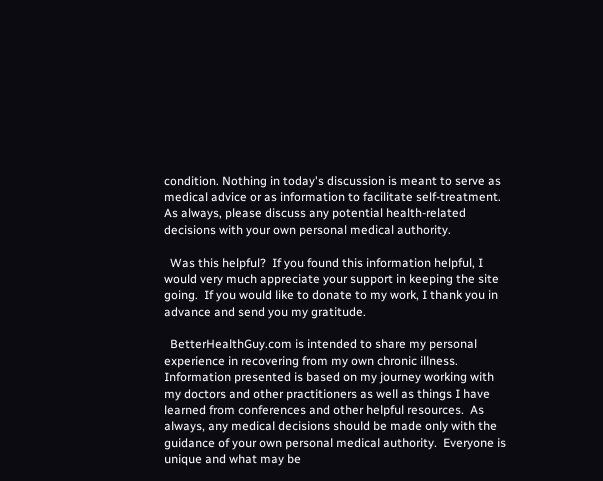condition. Nothing in today's discussion is meant to serve as medical advice or as information to facilitate self-treatment. As always, please discuss any potential health-related decisions with your own personal medical authority.

  Was this helpful?  If you found this information helpful, I would very much appreciate your support in keeping the site going.  If you would like to donate to my work, I thank you in advance and send you my gratitude.

  BetterHealthGuy.com is intended to share my personal experience in recovering from my own chronic illness.  Information presented is based on my journey working with my doctors and other practitioners as well as things I have learned from conferences and other helpful resources.  As always, any medical decisions should be made only with the guidance of your own personal medical authority.  Everyone is unique and what may be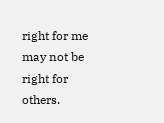right for me may not be right for others.